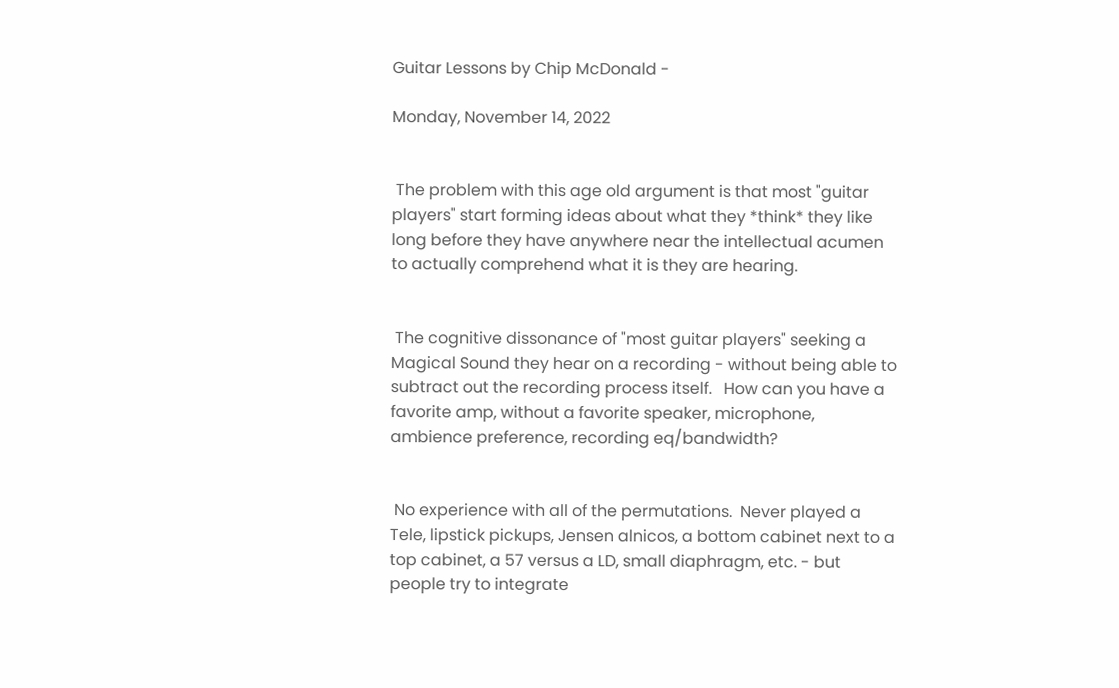Guitar Lessons by Chip McDonald -

Monday, November 14, 2022


 The problem with this age old argument is that most "guitar players" start forming ideas about what they *think* they like long before they have anywhere near the intellectual acumen to actually comprehend what it is they are hearing.


 The cognitive dissonance of "most guitar players" seeking a Magical Sound they hear on a recording - without being able to subtract out the recording process itself.   How can you have a favorite amp, without a favorite speaker, microphone, ambience preference, recording eq/bandwidth?


 No experience with all of the permutations.  Never played a Tele, lipstick pickups, Jensen alnicos, a bottom cabinet next to a top cabinet, a 57 versus a LD, small diaphragm, etc. - but people try to integrate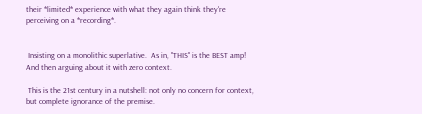their *limited* experience with what they again think they're perceiving on a *recording*.


 Insisting on a monolithic superlative.  As in, "THIS" is the BEST amp!   And then arguing about it with zero context.

 This is the 21st century in a nutshell: not only no concern for context, but complete ignorance of the premise.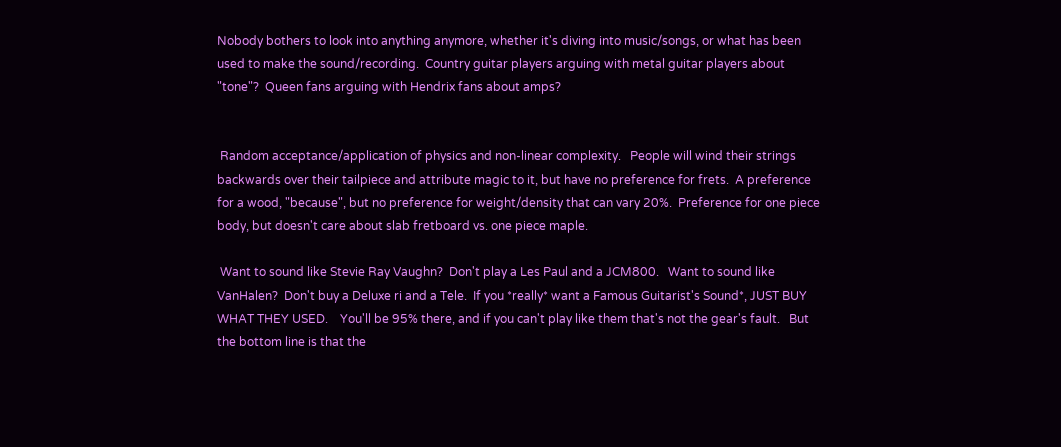Nobody bothers to look into anything anymore, whether it's diving into music/songs, or what has been used to make the sound/recording.  Country guitar players arguing with metal guitar players about "tone"?  Queen fans arguing with Hendrix fans about amps?


 Random acceptance/application of physics and non-linear complexity.   People will wind their strings backwards over their tailpiece and attribute magic to it, but have no preference for frets.  A preference for a wood, "because", but no preference for weight/density that can vary 20%.  Preference for one piece body, but doesn't care about slab fretboard vs. one piece maple.

 Want to sound like Stevie Ray Vaughn?  Don't play a Les Paul and a JCM800.   Want to sound like VanHalen?  Don't buy a Deluxe ri and a Tele.  If you *really* want a Famous Guitarist's Sound*, JUST BUY WHAT THEY USED.    You'll be 95% there, and if you can't play like them that's not the gear's fault.   But the bottom line is that the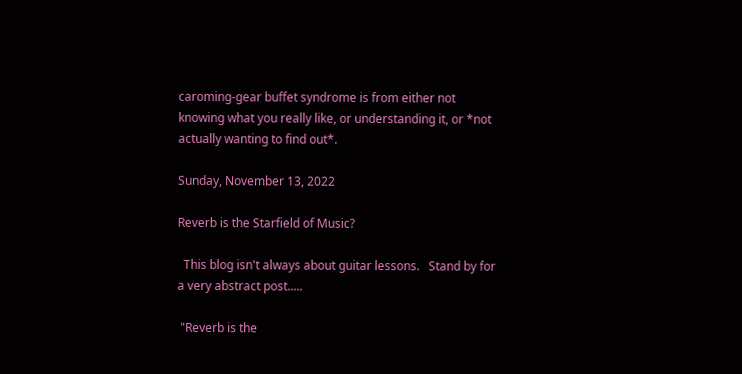caroming-gear buffet syndrome is from either not knowing what you really like, or understanding it, or *not actually wanting to find out*.

Sunday, November 13, 2022

Reverb is the Starfield of Music?

  This blog isn't always about guitar lessons.   Stand by for a very abstract post.....

 "Reverb is the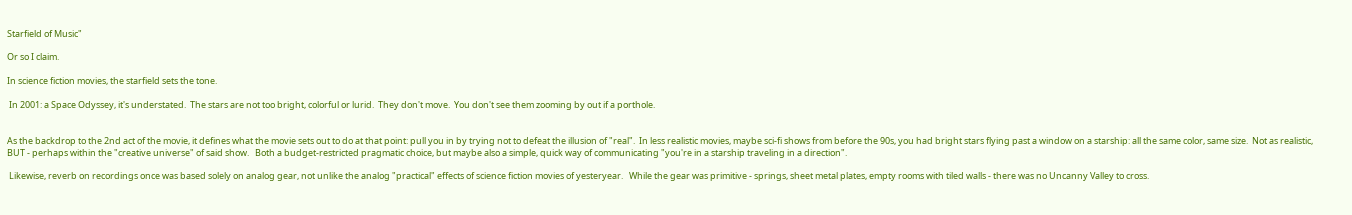Starfield of Music"

Or so I claim.

In science fiction movies, the starfield sets the tone.

 In 2001: a Space Odyssey, it's understated.  The stars are not too bright, colorful or lurid.  They don't move.  You don't see them zooming by out if a porthole.


As the backdrop to the 2nd act of the movie, it defines what the movie sets out to do at that point: pull you in by trying not to defeat the illusion of "real".  In less realistic movies, maybe sci-fi shows from before the 90s, you had bright stars flying past a window on a starship: all the same color, same size.  Not as realistic, BUT - perhaps within the "creative universe" of said show.   Both a budget-restricted pragmatic choice, but maybe also a simple, quick way of communicating "you're in a starship traveling in a direction".

 Likewise, reverb on recordings once was based solely on analog gear, not unlike the analog "practical" effects of science fiction movies of yesteryear.   While the gear was primitive - springs, sheet metal plates, empty rooms with tiled walls - there was no Uncanny Valley to cross.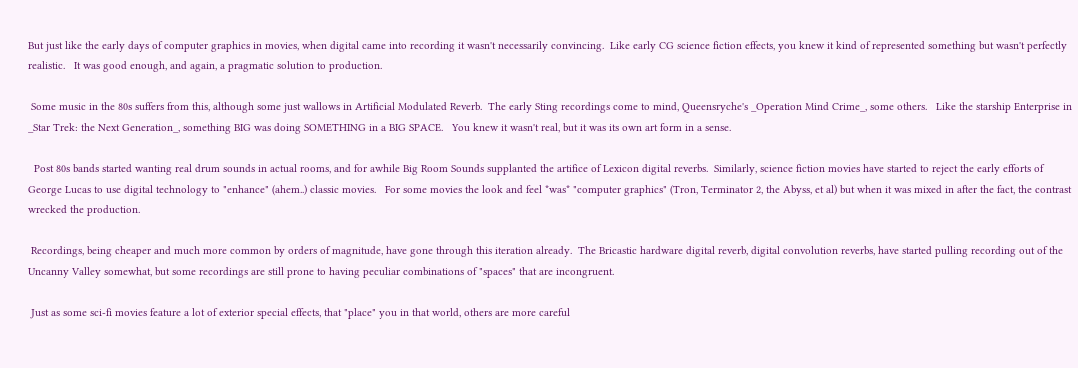But just like the early days of computer graphics in movies, when digital came into recording it wasn't necessarily convincing.  Like early CG science fiction effects, you knew it kind of represented something but wasn't perfectly realistic.   It was good enough, and again, a pragmatic solution to production.

 Some music in the 80s suffers from this, although some just wallows in Artificial Modulated Reverb.  The early Sting recordings come to mind, Queensryche's _Operation Mind Crime_, some others.   Like the starship Enterprise in _Star Trek: the Next Generation_, something BIG was doing SOMETHING in a BIG SPACE.   You knew it wasn't real, but it was its own art form in a sense.

  Post 80s bands started wanting real drum sounds in actual rooms, and for awhile Big Room Sounds supplanted the artifice of Lexicon digital reverbs.  Similarly, science fiction movies have started to reject the early efforts of George Lucas to use digital technology to "enhance" (ahem..) classic movies.   For some movies the look and feel *was* "computer graphics" (Tron, Terminator 2, the Abyss, et al) but when it was mixed in after the fact, the contrast wrecked the production.

 Recordings, being cheaper and much more common by orders of magnitude, have gone through this iteration already.  The Bricastic hardware digital reverb, digital convolution reverbs, have started pulling recording out of the Uncanny Valley somewhat, but some recordings are still prone to having peculiar combinations of "spaces" that are incongruent.

 Just as some sci-fi movies feature a lot of exterior special effects, that "place" you in that world, others are more careful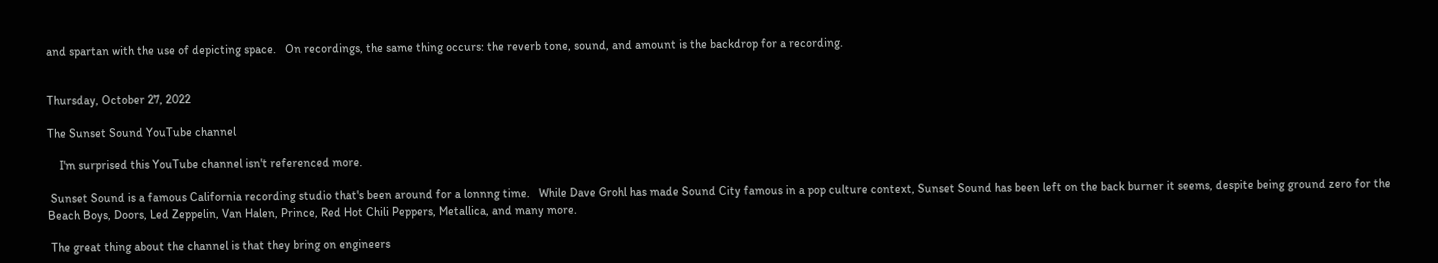and spartan with the use of depicting space.   On recordings, the same thing occurs: the reverb tone, sound, and amount is the backdrop for a recording.


Thursday, October 27, 2022

The Sunset Sound YouTube channel

    I'm surprised this YouTube channel isn't referenced more.

 Sunset Sound is a famous California recording studio that's been around for a lonnng time.   While Dave Grohl has made Sound City famous in a pop culture context, Sunset Sound has been left on the back burner it seems, despite being ground zero for the Beach Boys, Doors, Led Zeppelin, Van Halen, Prince, Red Hot Chili Peppers, Metallica, and many more.

 The great thing about the channel is that they bring on engineers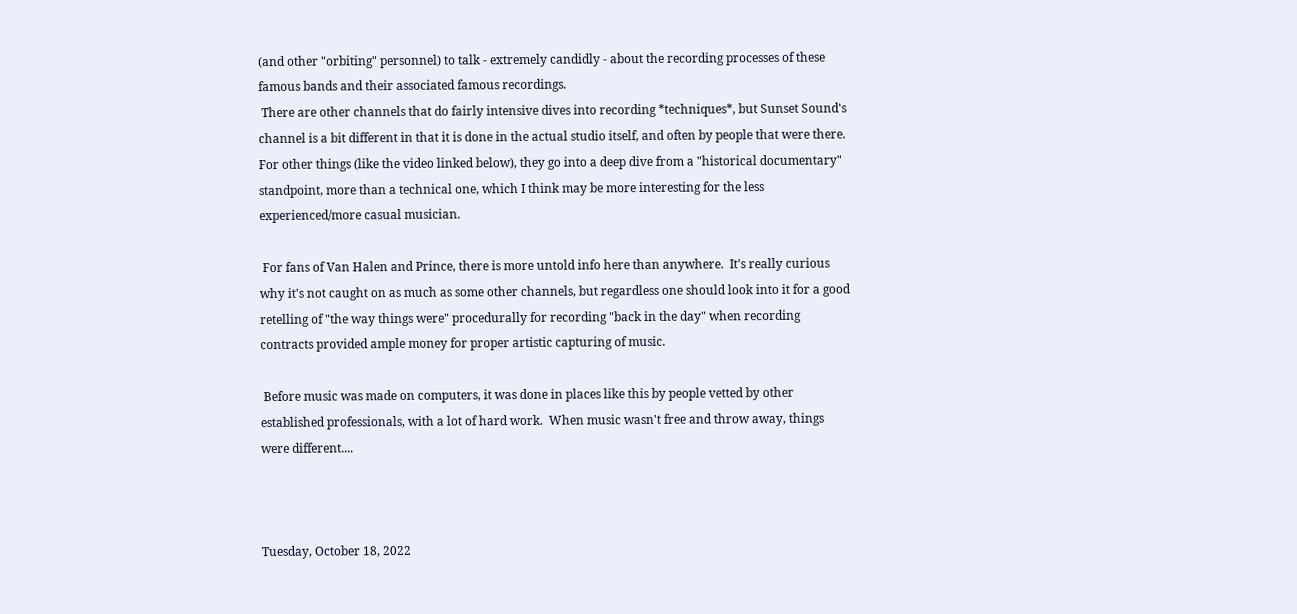(and other "orbiting" personnel) to talk - extremely candidly - about the recording processes of these famous bands and their associated famous recordings.
 There are other channels that do fairly intensive dives into recording *techniques*, but Sunset Sound's channel is a bit different in that it is done in the actual studio itself, and often by people that were there.  For other things (like the video linked below), they go into a deep dive from a "historical documentary" standpoint, more than a technical one, which I think may be more interesting for the less experienced/more casual musician.

 For fans of Van Halen and Prince, there is more untold info here than anywhere.  It's really curious why it's not caught on as much as some other channels, but regardless one should look into it for a good retelling of "the way things were" procedurally for recording "back in the day" when recording contracts provided ample money for proper artistic capturing of music.

 Before music was made on computers, it was done in places like this by people vetted by other established professionals, with a lot of hard work.  When music wasn't free and throw away, things were different....



Tuesday, October 18, 2022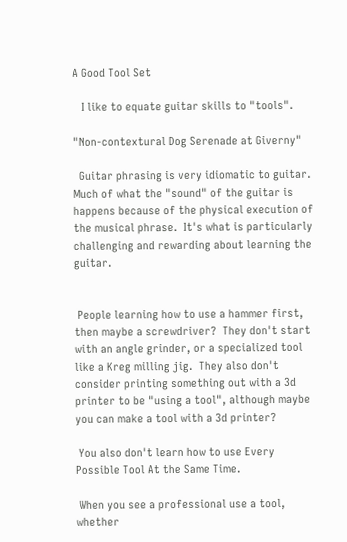A Good Tool Set

   I like to equate guitar skills to "tools".

"Non-contextural Dog Serenade at Giverny"

  Guitar phrasing is very idiomatic to guitar.  Much of what the "sound" of the guitar is happens because of the physical execution of the musical phrase.  It's what is particularly challenging and rewarding about learning the guitar.


 People learning how to use a hammer first, then maybe a screwdriver?  They don't start with an angle grinder, or a specialized tool like a Kreg milling jig.  They also don't consider printing something out with a 3d printer to be "using a tool", although maybe you can make a tool with a 3d printer?

 You also don't learn how to use Every Possible Tool At the Same Time.

 When you see a professional use a tool, whether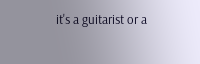it's a guitarist or a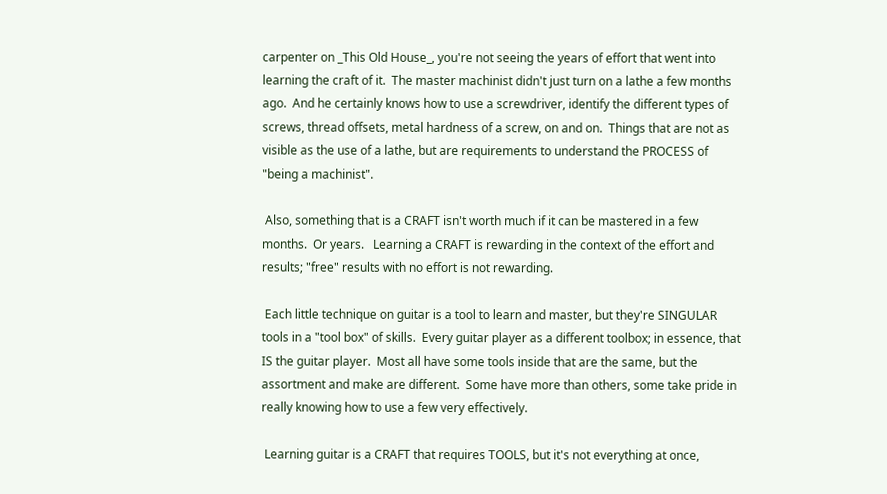carpenter on _This Old House_, you're not seeing the years of effort that went into learning the craft of it.  The master machinist didn't just turn on a lathe a few months ago.  And he certainly knows how to use a screwdriver, identify the different types of screws, thread offsets, metal hardness of a screw, on and on.  Things that are not as visible as the use of a lathe, but are requirements to understand the PROCESS of "being a machinist".

 Also, something that is a CRAFT isn't worth much if it can be mastered in a few months.  Or years.   Learning a CRAFT is rewarding in the context of the effort and results; "free" results with no effort is not rewarding.

 Each little technique on guitar is a tool to learn and master, but they're SINGULAR tools in a "tool box" of skills.  Every guitar player as a different toolbox; in essence, that IS the guitar player.  Most all have some tools inside that are the same, but the assortment and make are different.  Some have more than others, some take pride in really knowing how to use a few very effectively.

 Learning guitar is a CRAFT that requires TOOLS, but it's not everything at once,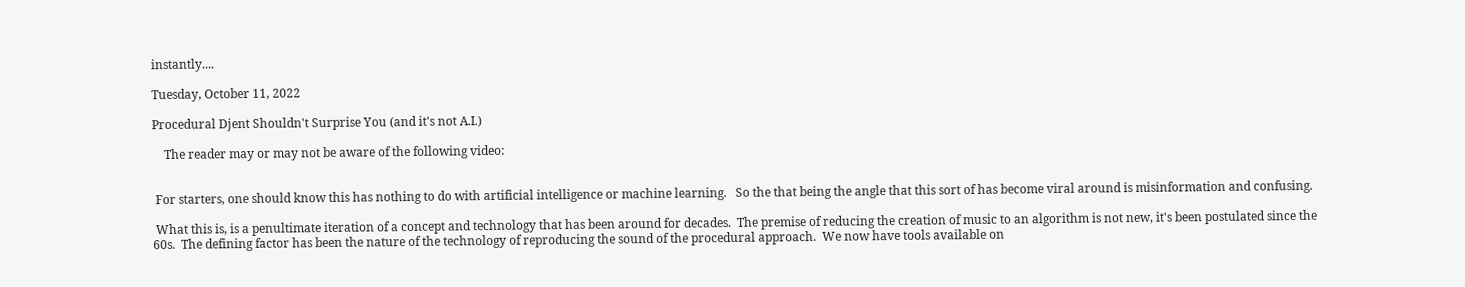instantly....

Tuesday, October 11, 2022

Procedural Djent Shouldn't Surprise You (and it's not A.I.)

    The reader may or may not be aware of the following video:


 For starters, one should know this has nothing to do with artificial intelligence or machine learning.   So the that being the angle that this sort of has become viral around is misinformation and confusing.

 What this is, is a penultimate iteration of a concept and technology that has been around for decades.  The premise of reducing the creation of music to an algorithm is not new, it's been postulated since the 60s.  The defining factor has been the nature of the technology of reproducing the sound of the procedural approach.  We now have tools available on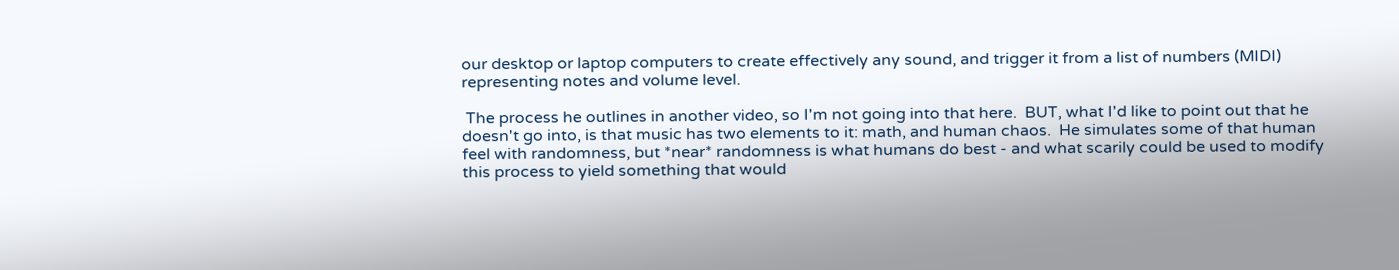our desktop or laptop computers to create effectively any sound, and trigger it from a list of numbers (MIDI) representing notes and volume level.

 The process he outlines in another video, so I'm not going into that here.  BUT, what I'd like to point out that he doesn't go into, is that music has two elements to it: math, and human chaos.  He simulates some of that human feel with randomness, but *near* randomness is what humans do best - and what scarily could be used to modify this process to yield something that would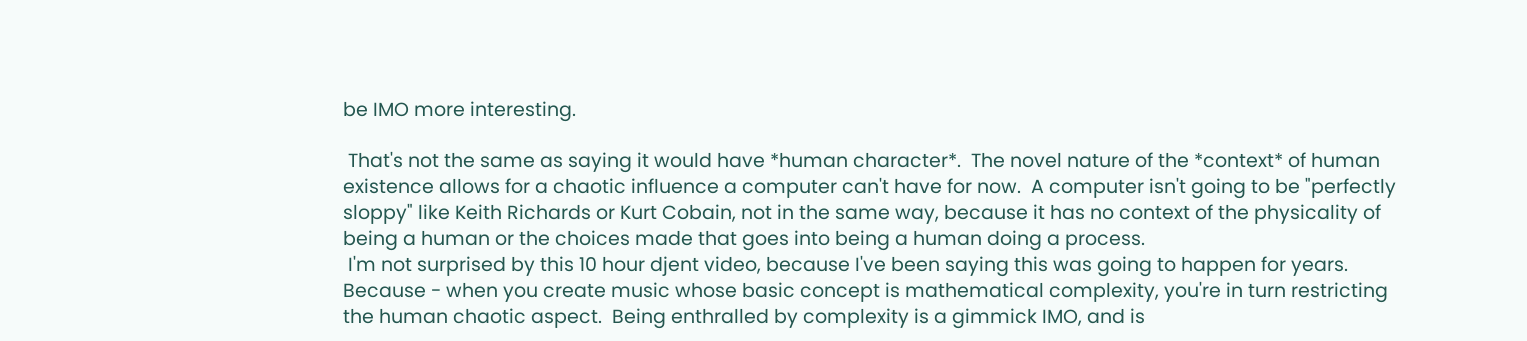be IMO more interesting.

 That's not the same as saying it would have *human character*.  The novel nature of the *context* of human existence allows for a chaotic influence a computer can't have for now.  A computer isn't going to be "perfectly sloppy" like Keith Richards or Kurt Cobain, not in the same way, because it has no context of the physicality of being a human or the choices made that goes into being a human doing a process.
 I'm not surprised by this 10 hour djent video, because I've been saying this was going to happen for years.  Because - when you create music whose basic concept is mathematical complexity, you're in turn restricting the human chaotic aspect.  Being enthralled by complexity is a gimmick IMO, and is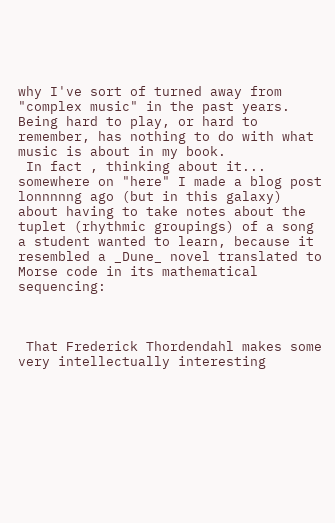why I've sort of turned away from "complex music" in the past years.  Being hard to play, or hard to remember, has nothing to do with what music is about in my book.
 In fact , thinking about it... somewhere on "here" I made a blog post lonnnnng ago (but in this galaxy) about having to take notes about the tuplet (rhythmic groupings) of a song a student wanted to learn, because it resembled a _Dune_ novel translated to Morse code in its mathematical sequencing:



 That Frederick Thordendahl makes some very intellectually interesting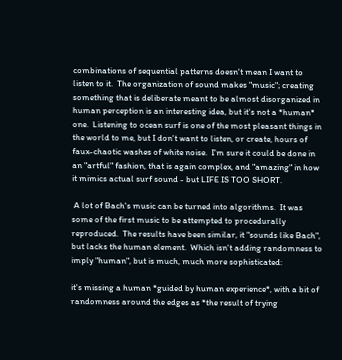combinations of sequential patterns doesn't mean I want to listen to it.  The organization of sound makes "music"; creating something that is deliberate meant to be almost disorganized in human perception is an interesting idea, but it's not a *human* one.  Listening to ocean surf is one of the most pleasant things in the world to me, but I don't want to listen, or create, hours of faux-chaotic washes of white noise.  I'm sure it could be done in an "artful" fashion, that is again complex, and "amazing" in how it mimics actual surf sound - but LIFE IS TOO SHORT.

 A lot of Bach's music can be turned into algorithms.  It was some of the first music to be attempted to procedurally reproduced.  The results have been similar, it "sounds like Bach", but lacks the human element.  Which isn't adding randomness to imply "human", but is much, much more sophisticated:

it's missing a human *guided by human experience*, with a bit of randomness around the edges as *the result of trying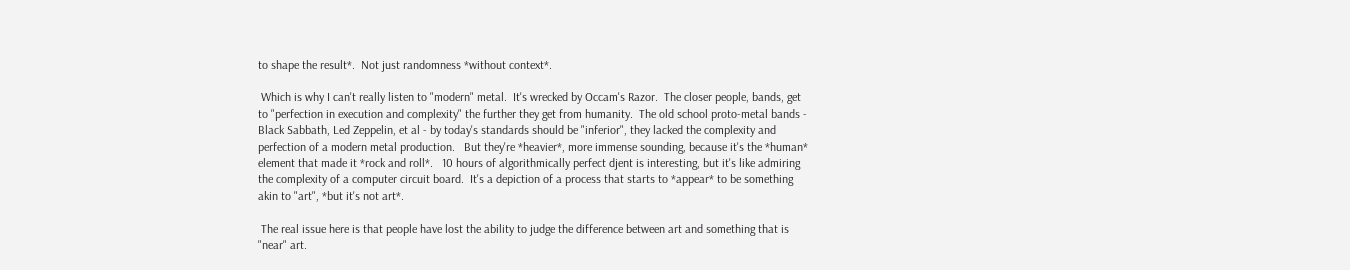to shape the result*.  Not just randomness *without context*.

 Which is why I can't really listen to "modern" metal.  It's wrecked by Occam's Razor.  The closer people, bands, get to "perfection in execution and complexity" the further they get from humanity.  The old school proto-metal bands - Black Sabbath, Led Zeppelin, et al - by today's standards should be "inferior", they lacked the complexity and perfection of a modern metal production.   But they're *heavier*, more immense sounding, because it's the *human* element that made it *rock and roll*.   10 hours of algorithmically perfect djent is interesting, but it's like admiring the complexity of a computer circuit board.  It's a depiction of a process that starts to *appear* to be something akin to "art", *but it's not art*.

 The real issue here is that people have lost the ability to judge the difference between art and something that is "near" art.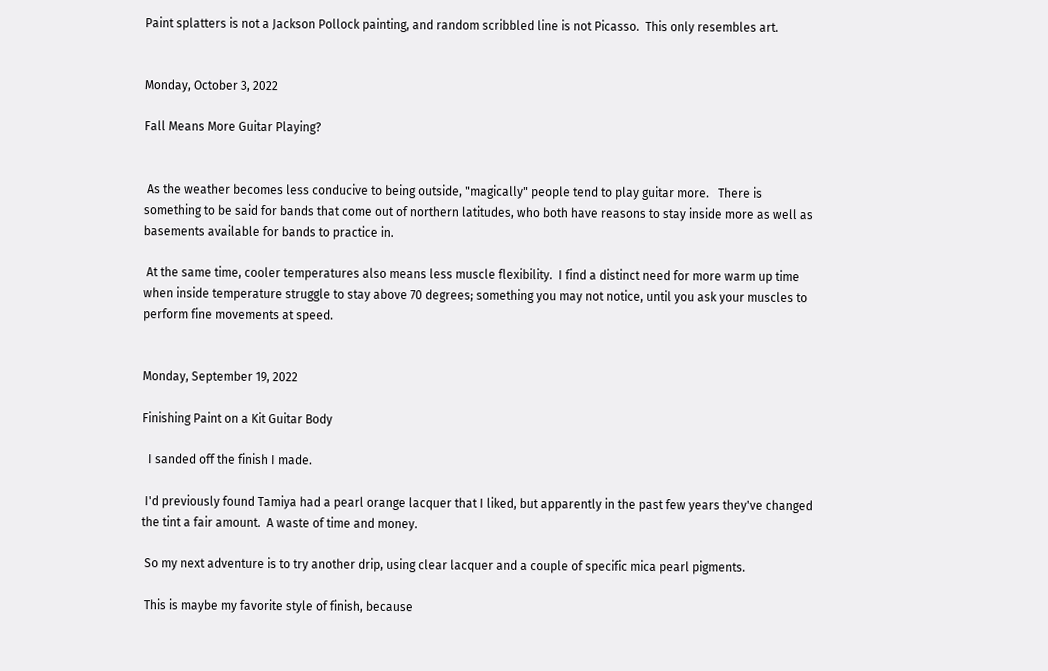Paint splatters is not a Jackson Pollock painting, and random scribbled line is not Picasso.  This only resembles art.


Monday, October 3, 2022

Fall Means More Guitar Playing?


 As the weather becomes less conducive to being outside, "magically" people tend to play guitar more.   There is something to be said for bands that come out of northern latitudes, who both have reasons to stay inside more as well as basements available for bands to practice in.

 At the same time, cooler temperatures also means less muscle flexibility.  I find a distinct need for more warm up time when inside temperature struggle to stay above 70 degrees; something you may not notice, until you ask your muscles to perform fine movements at speed.


Monday, September 19, 2022

Finishing Paint on a Kit Guitar Body

  I sanded off the finish I made.

 I'd previously found Tamiya had a pearl orange lacquer that I liked, but apparently in the past few years they've changed the tint a fair amount.  A waste of time and money.

 So my next adventure is to try another drip, using clear lacquer and a couple of specific mica pearl pigments.

 This is maybe my favorite style of finish, because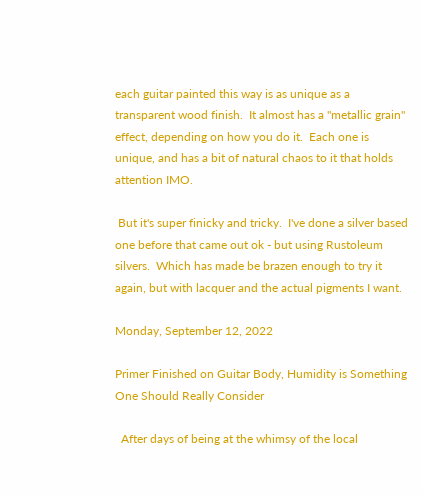each guitar painted this way is as unique as a transparent wood finish.  It almost has a "metallic grain" effect, depending on how you do it.  Each one is unique, and has a bit of natural chaos to it that holds attention IMO.

 But it's super finicky and tricky.  I've done a silver based one before that came out ok - but using Rustoleum silvers.  Which has made be brazen enough to try it again, but with lacquer and the actual pigments I want.

Monday, September 12, 2022

Primer Finished on Guitar Body, Humidity is Something One Should Really Consider

  After days of being at the whimsy of the local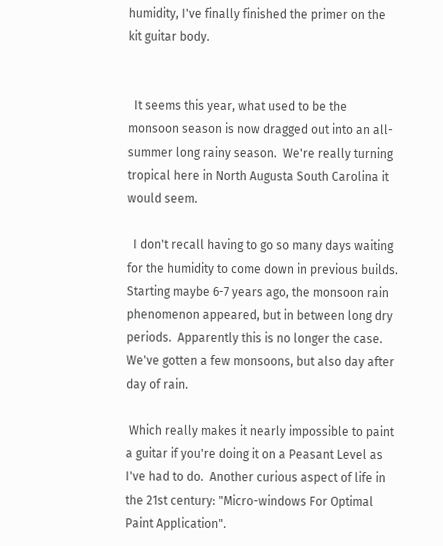humidity, I've finally finished the primer on the kit guitar body.


  It seems this year, what used to be the monsoon season is now dragged out into an all-summer long rainy season.  We're really turning tropical here in North Augusta South Carolina it would seem.

  I don't recall having to go so many days waiting for the humidity to come down in previous builds.  Starting maybe 6-7 years ago, the monsoon rain phenomenon appeared, but in between long dry periods.  Apparently this is no longer the case.  We've gotten a few monsoons, but also day after day of rain.

 Which really makes it nearly impossible to paint a guitar if you're doing it on a Peasant Level as I've had to do.  Another curious aspect of life in the 21st century: "Micro-windows For Optimal Paint Application".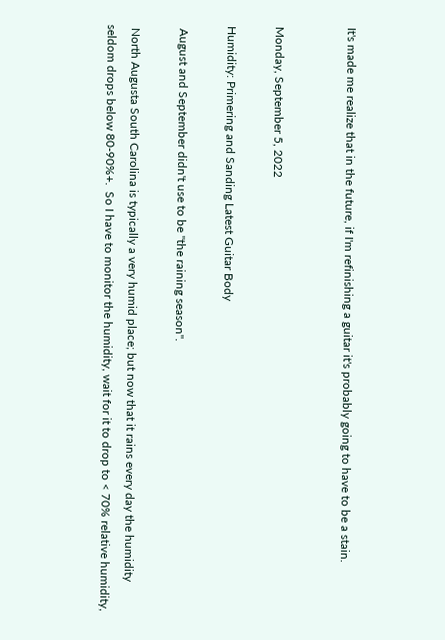It's made me realize that in the future, if I'm refinishing a guitar it's probably going to have to be a stain.


Monday, September 5, 2022

Humidity: Primering and Sanding Latest Guitar Body

 August and September didn't use to be "the raining season".

 North Augusta South Carolina is typically a very humid place; but now that it rains every day the humidity seldom drops below 80-90%+.  So I have to monitor the humidity, wait for it to drop to < 70% relative humidity,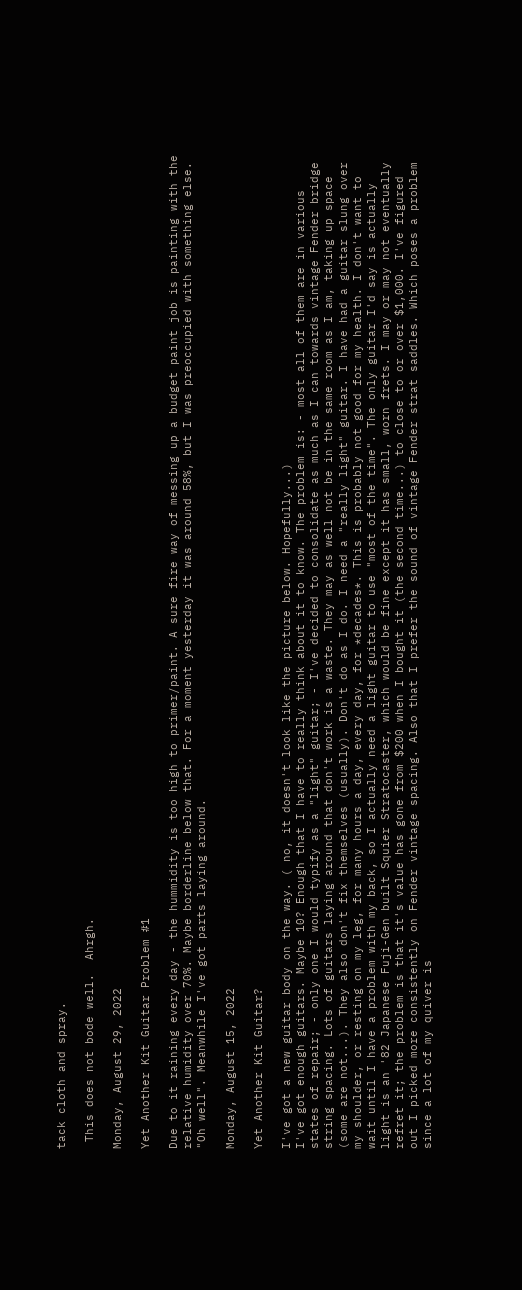tack cloth and spray.

 This does not bode well.  Ahrgh.

Monday, August 29, 2022

Yet Another Kit Guitar Problem #1

Due to it raining every day - the hummidity is too high to primer/paint. A sure fire way of messing up a budget paint job is painting with the relative humidity over 70%. Maybe borderline below that. For a moment yesterday it was around 58%, but I was preoccupied with something else. "Oh well". Meanwhile I've got parts laying around.

Monday, August 15, 2022

Yet Another Kit Guitar?

I've got a new guitar body on the way. ( no, it doesn't look like the picture below. Hopefully...)
I've got enough guitars. Maybe 10? Enough that I have to really think about it to know. The problem is: - most all of them are in various states of repair; - only one I would typify as a "light" guitar; - I've decided to consolidate as much as I can towards vintage Fender bridge string spacing. Lots of guitars laying around that don't work is a waste. They may as well not be in the same room as I am, taking up space (some are not...). They also don't fix themselves (usually). Don't do as I do. I need a "really light" guitar. I have had a guitar slung over my shoulder, or resting on my leg, for many hours a day, every day, for *decades*. This is probably not good for my health. I don't want to wait until I have a problem with my back, so I actually need a light guitar to use "most of the time". The only guitar I'd say is actually light is an '82 Japanese Fuji-Gen built Squier Stratocaster, which would be fine except it has small, worn frets. I may or may not eventually refret it; the problem is that it's value has gone from $200 when I bought it (the second time...) to close to or over $1,000. I've figured out I picked more consistently on Fender vintage spacing. Also that I prefer the sound of vintage Fender strat saddles. Which poses a problem since a lot of my quiver is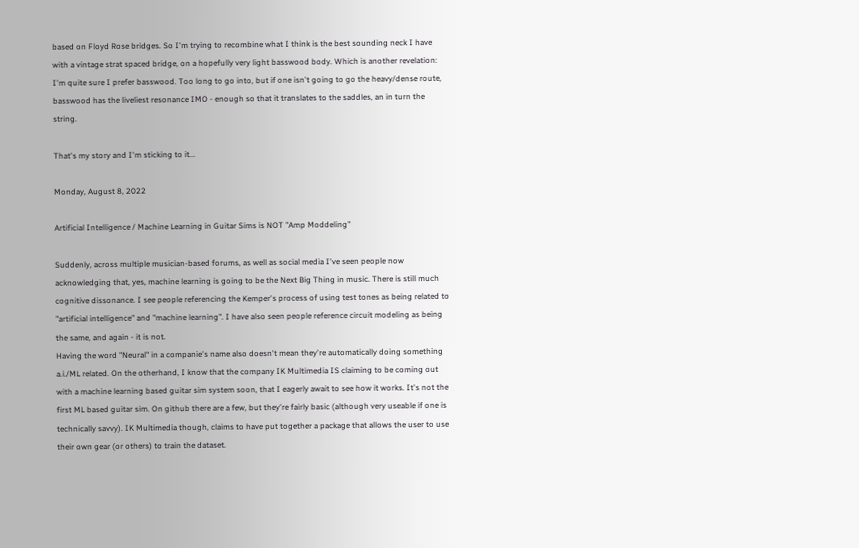based on Floyd Rose bridges. So I'm trying to recombine what I think is the best sounding neck I have with a vintage strat spaced bridge, on a hopefully very light basswood body. Which is another revelation: I'm quite sure I prefer basswood. Too long to go into, but if one isn't going to go the heavy/dense route, basswood has the liveliest resonance IMO - enough so that it translates to the saddles, an in turn the string.

That's my story and I'm sticking to it...

Monday, August 8, 2022

Artificial Intelligence / Machine Learning in Guitar Sims is NOT "Amp Moddeling"

Suddenly, across multiple musician-based forums, as well as social media I've seen people now acknowledging that, yes, machine learning is going to be the Next Big Thing in music. There is still much cognitive dissonance. I see people referencing the Kemper's process of using test tones as being related to "artificial intelligence" and "machine learning". I have also seen people reference circuit modeling as being the same, and again - it is not.
Having the word "Neural" in a companie's name also doesn't mean they're automatically doing something a.i./ML related. On the otherhand, I know that the company IK Multimedia IS claiming to be coming out with a machine learning based guitar sim system soon, that I eagerly await to see how it works. It's not the first ML based guitar sim. On github there are a few, but they're fairly basic (although very useable if one is technically savvy). IK Multimedia though, claims to have put together a package that allows the user to use their own gear (or others) to train the dataset.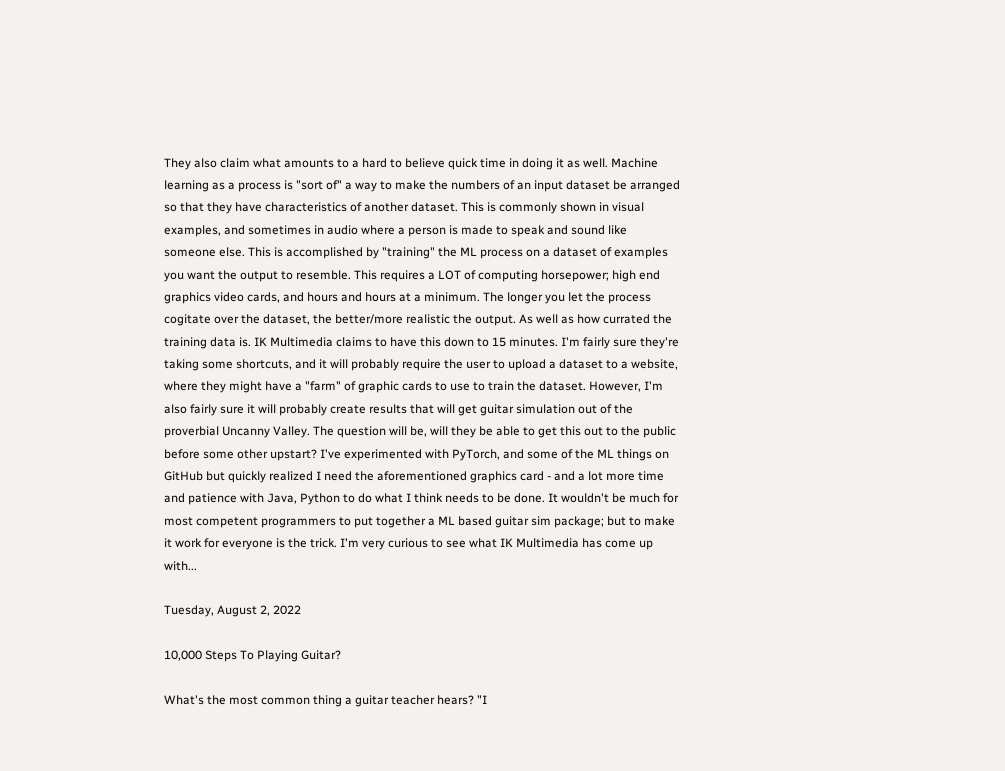They also claim what amounts to a hard to believe quick time in doing it as well. Machine learning as a process is "sort of" a way to make the numbers of an input dataset be arranged so that they have characteristics of another dataset. This is commonly shown in visual examples, and sometimes in audio where a person is made to speak and sound like someone else. This is accomplished by "training" the ML process on a dataset of examples you want the output to resemble. This requires a LOT of computing horsepower; high end graphics video cards, and hours and hours at a minimum. The longer you let the process cogitate over the dataset, the better/more realistic the output. As well as how currated the training data is. IK Multimedia claims to have this down to 15 minutes. I'm fairly sure they're taking some shortcuts, and it will probably require the user to upload a dataset to a website, where they might have a "farm" of graphic cards to use to train the dataset. However, I'm also fairly sure it will probably create results that will get guitar simulation out of the proverbial Uncanny Valley. The question will be, will they be able to get this out to the public before some other upstart? I've experimented with PyTorch, and some of the ML things on GitHub but quickly realized I need the aforementioned graphics card - and a lot more time and patience with Java, Python to do what I think needs to be done. It wouldn't be much for most competent programmers to put together a ML based guitar sim package; but to make it work for everyone is the trick. I'm very curious to see what IK Multimedia has come up with...

Tuesday, August 2, 2022

10,000 Steps To Playing Guitar?

What's the most common thing a guitar teacher hears? "I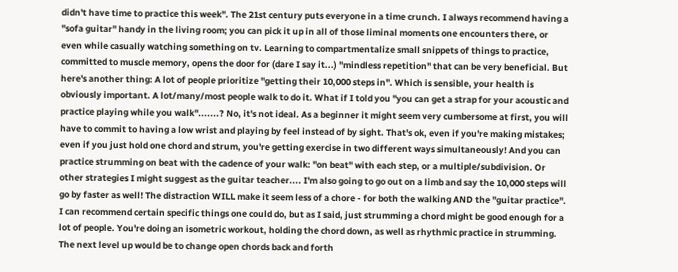didn't have time to practice this week". The 21st century puts everyone in a time crunch. I always recommend having a "sofa guitar" handy in the living room; you can pick it up in all of those liminal moments one encounters there, or even while casually watching something on tv. Learning to compartmentalize small snippets of things to practice, committed to muscle memory, opens the door for (dare I say it...) "mindless repetition" that can be very beneficial. But here's another thing: A lot of people prioritize "getting their 10,000 steps in". Which is sensible, your health is obviously important. A lot/many/most people walk to do it. What if I told you "you can get a strap for your acoustic and practice playing while you walk".......? No, it's not ideal. As a beginner it might seem very cumbersome at first, you will have to commit to having a low wrist and playing by feel instead of by sight. That's ok, even if you're making mistakes; even if you just hold one chord and strum, you're getting exercise in two different ways simultaneously! And you can practice strumming on beat with the cadence of your walk: "on beat" with each step, or a multiple/subdivision. Or other strategies I might suggest as the guitar teacher.... I'm also going to go out on a limb and say the 10,000 steps will go by faster as well! The distraction WILL make it seem less of a chore - for both the walking AND the "guitar practice". I can recommend certain specific things one could do, but as I said, just strumming a chord might be good enough for a lot of people. You're doing an isometric workout, holding the chord down, as well as rhythmic practice in strumming. The next level up would be to change open chords back and forth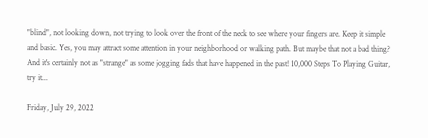"blind", not looking down, not trying to look over the front of the neck to see where your fingers are. Keep it simple and basic. Yes, you may attract some attention in your neighborhood or walking path. But maybe that not a bad thing? And it's certainly not as "strange" as some jogging fads that have happened in the past! 10,000 Steps To Playing Guitar, try it...

Friday, July 29, 2022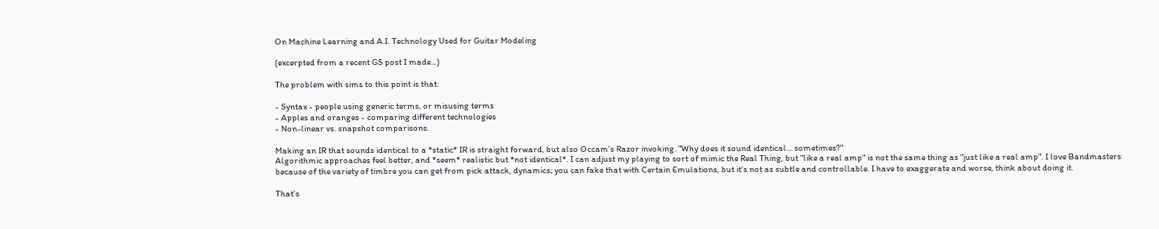On Machine Learning and A.I. Technology Used for Guitar Modeling

(excerpted from a recent GS post I made...)

The problem with sims to this point is that:

- Syntax - people using generic terms, or misusing terms
- Apples and oranges - comparing different technologies
- Non-linear vs. snapshot comparisons.

Making an IR that sounds identical to a *static* IR is straight forward, but also Occam's Razor invoking. "Why does it sound identical... sometimes?"
Algorithmic approaches feel better, and *seem* realistic but *not identical*. I can adjust my playing to sort of mimic the Real Thing, but "like a real amp" is not the same thing as "just like a real amp". I love Bandmasters because of the variety of timbre you can get from pick attack, dynamics; you can fake that with Certain Emulations, but it's not as subtle and controllable. I have to exaggerate and worse, think about doing it.

That's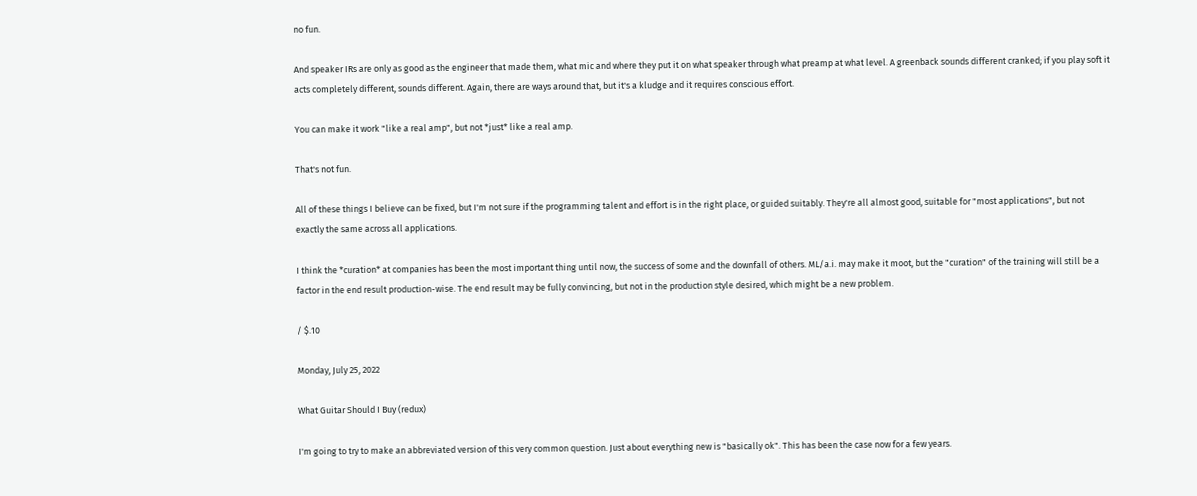no fun.

And speaker IRs are only as good as the engineer that made them, what mic and where they put it on what speaker through what preamp at what level. A greenback sounds different cranked; if you play soft it acts completely different, sounds different. Again, there are ways around that, but it's a kludge and it requires conscious effort.

You can make it work "like a real amp", but not *just* like a real amp.

That's not fun.

All of these things I believe can be fixed, but I'm not sure if the programming talent and effort is in the right place, or guided suitably. They're all almost good, suitable for "most applications", but not exactly the same across all applications.

I think the *curation* at companies has been the most important thing until now, the success of some and the downfall of others. ML/a.i. may make it moot, but the "curation" of the training will still be a factor in the end result production-wise. The end result may be fully convincing, but not in the production style desired, which might be a new problem.

/ $.10

Monday, July 25, 2022

What Guitar Should I Buy (redux)

I'm going to try to make an abbreviated version of this very common question. Just about everything new is "basically ok". This has been the case now for a few years.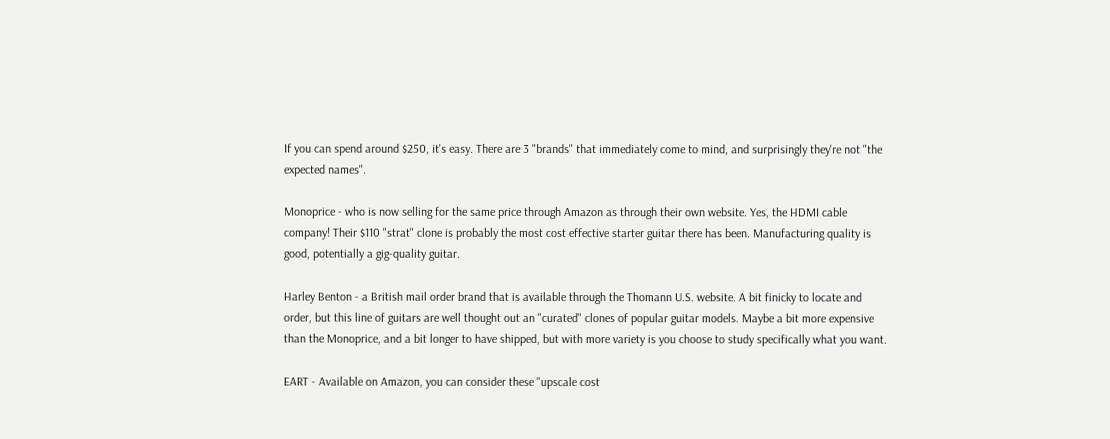If you can spend around $250, it's easy. There are 3 "brands" that immediately come to mind, and surprisingly they're not "the expected names".

Monoprice - who is now selling for the same price through Amazon as through their own website. Yes, the HDMI cable company! Their $110 "strat" clone is probably the most cost effective starter guitar there has been. Manufacturing quality is good, potentially a gig-quality guitar.

Harley Benton - a British mail order brand that is available through the Thomann U.S. website. A bit finicky to locate and order, but this line of guitars are well thought out an "curated" clones of popular guitar models. Maybe a bit more expensive than the Monoprice, and a bit longer to have shipped, but with more variety is you choose to study specifically what you want.

EART - Available on Amazon, you can consider these "upscale cost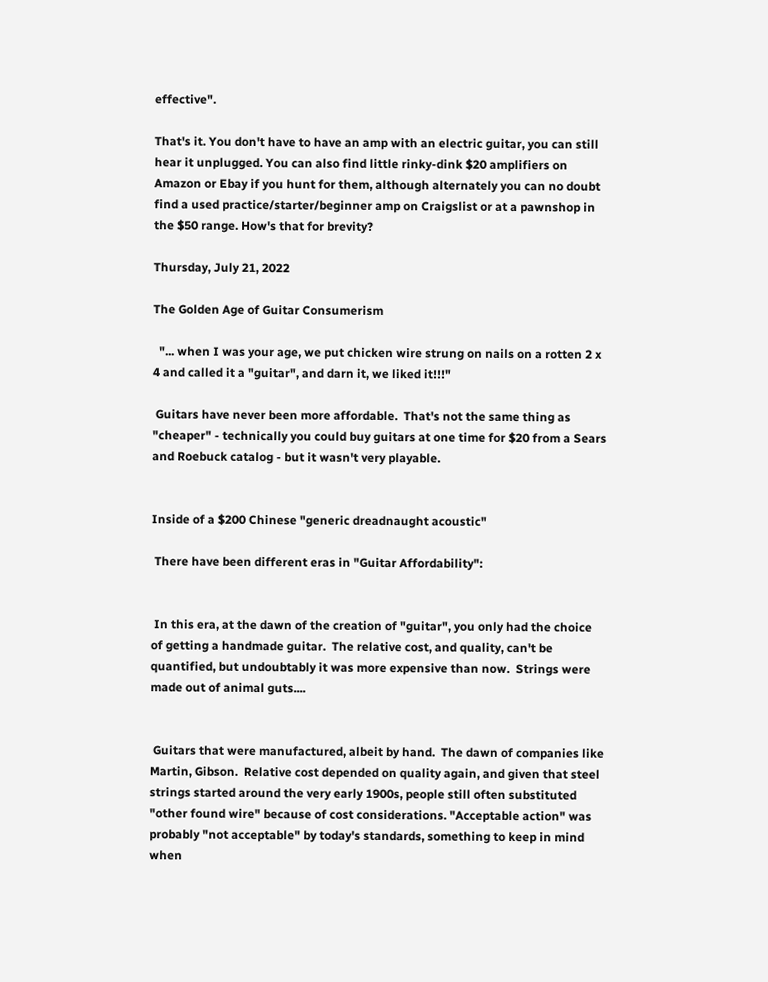effective".

That's it. You don't have to have an amp with an electric guitar, you can still hear it unplugged. You can also find little rinky-dink $20 amplifiers on Amazon or Ebay if you hunt for them, although alternately you can no doubt find a used practice/starter/beginner amp on Craigslist or at a pawnshop in the $50 range. How's that for brevity?

Thursday, July 21, 2022

The Golden Age of Guitar Consumerism

  "... when I was your age, we put chicken wire strung on nails on a rotten 2 x 4 and called it a "guitar", and darn it, we liked it!!!"

 Guitars have never been more affordable.  That's not the same thing as "cheaper" - technically you could buy guitars at one time for $20 from a Sears and Roebuck catalog - but it wasn't very playable.


Inside of a $200 Chinese "generic dreadnaught acoustic"

 There have been different eras in "Guitar Affordability":


 In this era, at the dawn of the creation of "guitar", you only had the choice of getting a handmade guitar.  The relative cost, and quality, can't be quantified, but undoubtably it was more expensive than now.  Strings were made out of animal guts....


 Guitars that were manufactured, albeit by hand.  The dawn of companies like Martin, Gibson.  Relative cost depended on quality again, and given that steel strings started around the very early 1900s, people still often substituted "other found wire" because of cost considerations. "Acceptable action" was probably "not acceptable" by today's standards, something to keep in mind when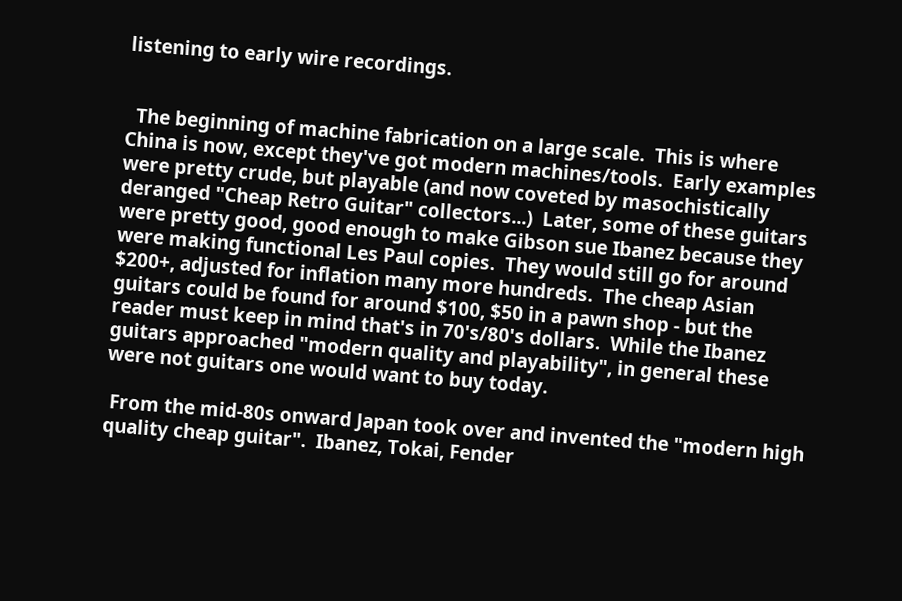listening to early wire recordings.


  The beginning of machine fabrication on a large scale.  This is where China is now, except they've got modern machines/tools.  Early examples were pretty crude, but playable (and now coveted by masochistically deranged "Cheap Retro Guitar" collectors...)  Later, some of these guitars were pretty good, good enough to make Gibson sue Ibanez because they were making functional Les Paul copies.  They would still go for around $200+, adjusted for inflation many more hundreds.  The cheap Asian guitars could be found for around $100, $50 in a pawn shop - but the reader must keep in mind that's in 70's/80's dollars.  While the Ibanez guitars approached "modern quality and playability", in general these were not guitars one would want to buy today.

 From the mid-80s onward Japan took over and invented the "modern high quality cheap guitar".  Ibanez, Tokai, Fender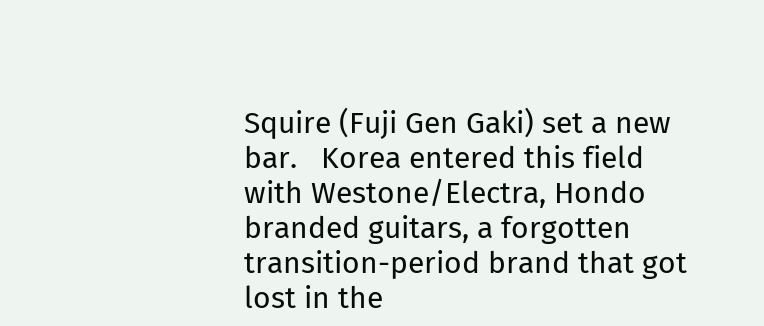Squire (Fuji Gen Gaki) set a new bar.   Korea entered this field with Westone/Electra, Hondo branded guitars, a forgotten transition-period brand that got lost in the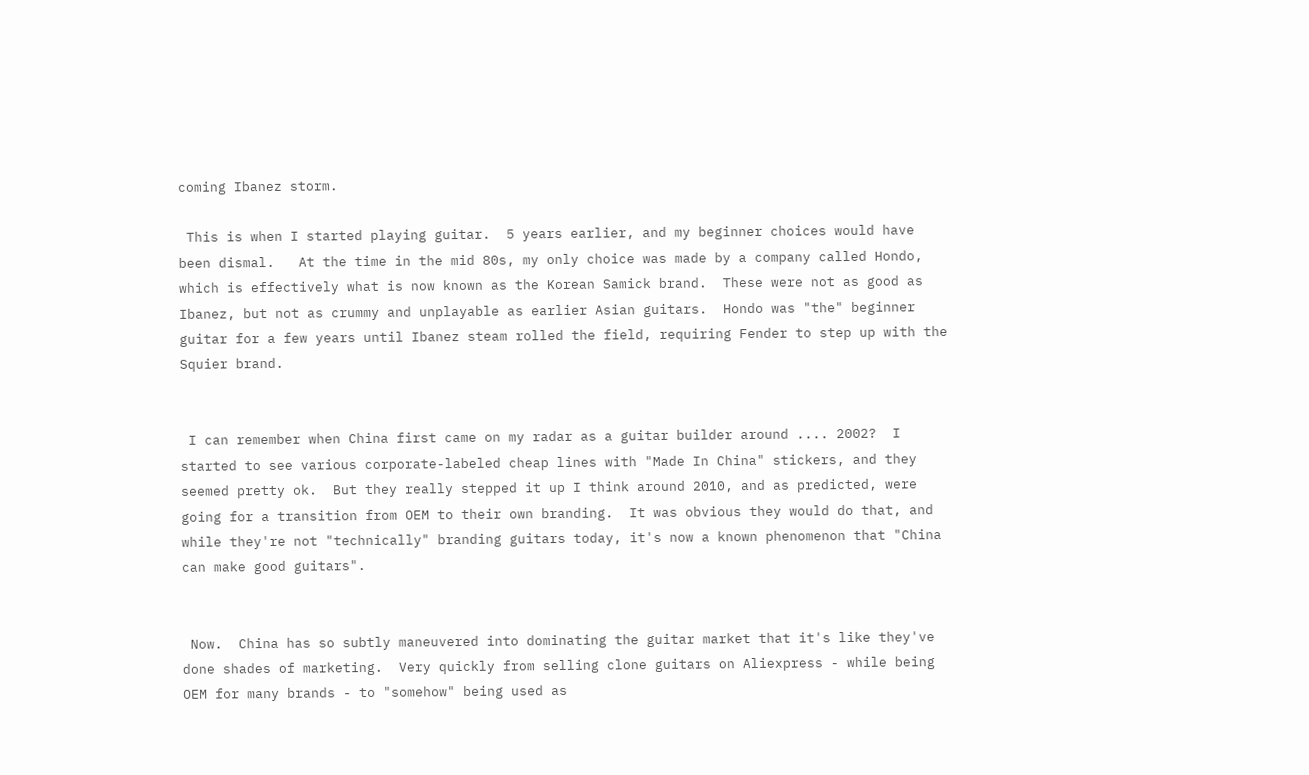coming Ibanez storm.

 This is when I started playing guitar.  5 years earlier, and my beginner choices would have been dismal.   At the time in the mid 80s, my only choice was made by a company called Hondo, which is effectively what is now known as the Korean Samick brand.  These were not as good as Ibanez, but not as crummy and unplayable as earlier Asian guitars.  Hondo was "the" beginner guitar for a few years until Ibanez steam rolled the field, requiring Fender to step up with the Squier brand.


 I can remember when China first came on my radar as a guitar builder around .... 2002?  I started to see various corporate-labeled cheap lines with "Made In China" stickers, and they seemed pretty ok.  But they really stepped it up I think around 2010, and as predicted, were going for a transition from OEM to their own branding.  It was obvious they would do that, and while they're not "technically" branding guitars today, it's now a known phenomenon that "China can make good guitars".


 Now.  China has so subtly maneuvered into dominating the guitar market that it's like they've done shades of marketing.  Very quickly from selling clone guitars on Aliexpress - while being OEM for many brands - to "somehow" being used as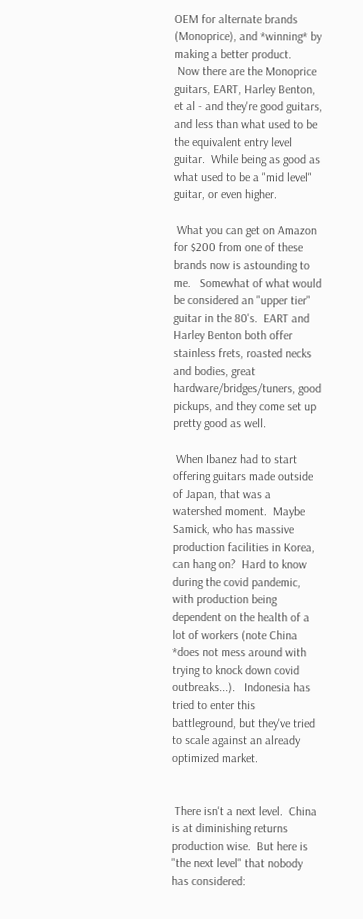OEM for alternate brands (Monoprice), and *winning* by making a better product.
 Now there are the Monoprice guitars, EART, Harley Benton, et al - and they're good guitars, and less than what used to be the equivalent entry level guitar.  While being as good as what used to be a "mid level" guitar, or even higher.

 What you can get on Amazon for $200 from one of these brands now is astounding to me.   Somewhat of what would be considered an "upper tier" guitar in the 80's.  EART and Harley Benton both offer stainless frets, roasted necks and bodies, great hardware/bridges/tuners, good pickups, and they come set up pretty good as well.

 When Ibanez had to start offering guitars made outside of Japan, that was a watershed moment.  Maybe Samick, who has massive production facilities in Korea, can hang on?  Hard to know during the covid pandemic, with production being dependent on the health of a lot of workers (note China *does not mess around with trying to knock down covid outbreaks...).   Indonesia has tried to enter this battleground, but they've tried to scale against an already optimized market.


 There isn't a next level.  China is at diminishing returns production wise.  But here is "the next level" that nobody has considered: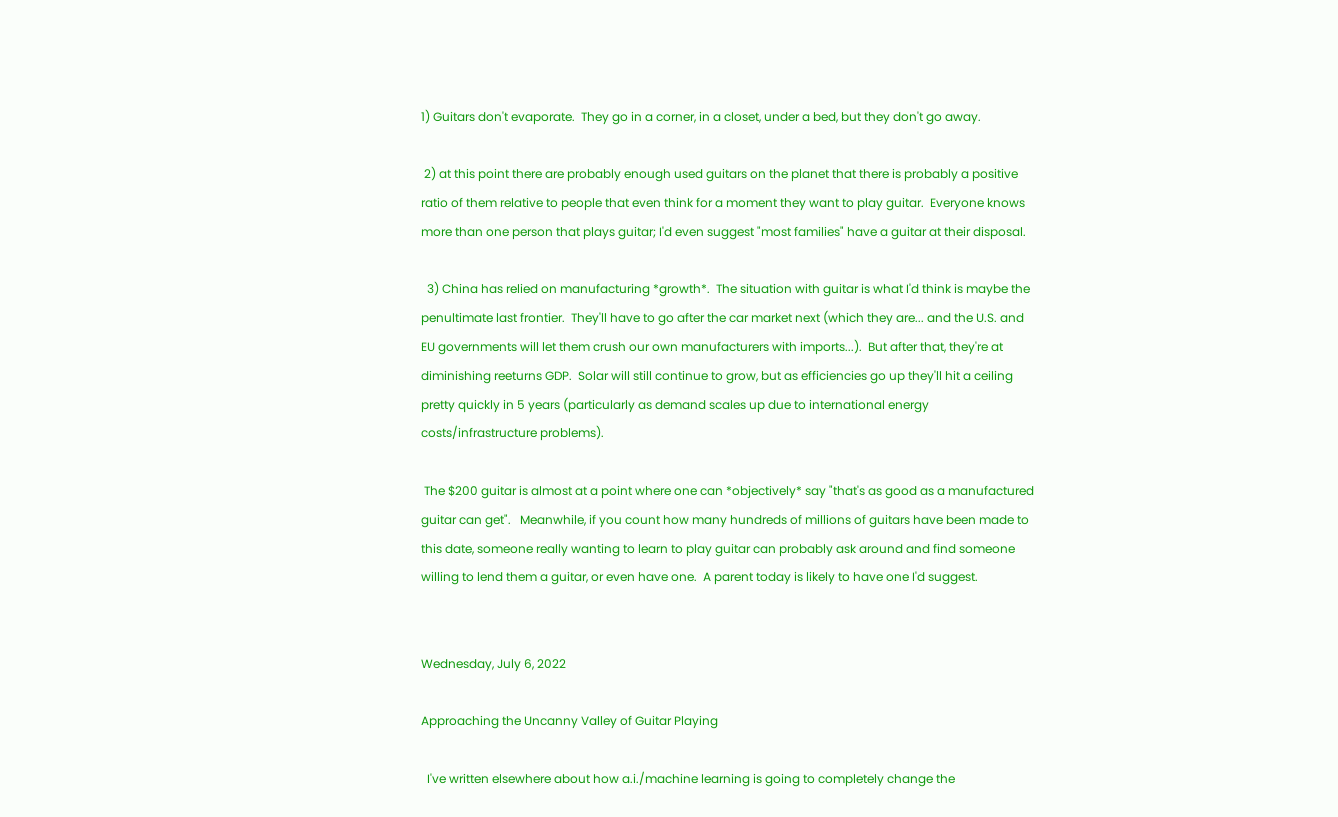1) Guitars don't evaporate.  They go in a corner, in a closet, under a bed, but they don't go away.

 2) at this point there are probably enough used guitars on the planet that there is probably a positive ratio of them relative to people that even think for a moment they want to play guitar.  Everyone knows more than one person that plays guitar; I'd even suggest "most families" have a guitar at their disposal.

  3) China has relied on manufacturing *growth*.  The situation with guitar is what I'd think is maybe the penultimate last frontier.  They'll have to go after the car market next (which they are... and the U.S. and EU governments will let them crush our own manufacturers with imports...).  But after that, they're at diminishing reeturns GDP.  Solar will still continue to grow, but as efficiencies go up they'll hit a ceiling pretty quickly in 5 years (particularly as demand scales up due to international energy costs/infrastructure problems).

 The $200 guitar is almost at a point where one can *objectively* say "that's as good as a manufactured guitar can get".   Meanwhile, if you count how many hundreds of millions of guitars have been made to this date, someone really wanting to learn to play guitar can probably ask around and find someone willing to lend them a guitar, or even have one.  A parent today is likely to have one I'd suggest.


Wednesday, July 6, 2022

Approaching the Uncanny Valley of Guitar Playing

  I've written elsewhere about how a.i./machine learning is going to completely change the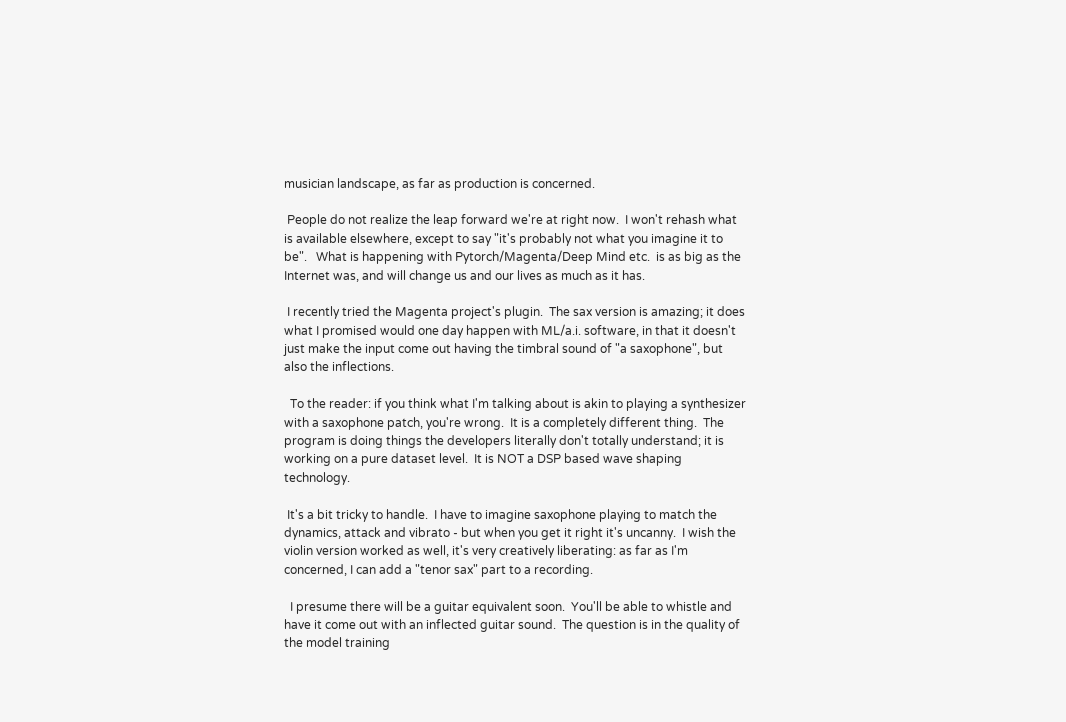musician landscape, as far as production is concerned.

 People do not realize the leap forward we're at right now.  I won't rehash what is available elsewhere, except to say "it's probably not what you imagine it to be".   What is happening with Pytorch/Magenta/Deep Mind etc.  is as big as the Internet was, and will change us and our lives as much as it has.

 I recently tried the Magenta project's plugin.  The sax version is amazing; it does what I promised would one day happen with ML/a.i. software, in that it doesn't just make the input come out having the timbral sound of "a saxophone", but also the inflections.

  To the reader: if you think what I'm talking about is akin to playing a synthesizer with a saxophone patch, you're wrong.  It is a completely different thing.  The program is doing things the developers literally don't totally understand; it is working on a pure dataset level.  It is NOT a DSP based wave shaping technology.

 It's a bit tricky to handle.  I have to imagine saxophone playing to match the dynamics, attack and vibrato - but when you get it right it's uncanny.  I wish the violin version worked as well, it's very creatively liberating: as far as I'm concerned, I can add a "tenor sax" part to a recording.

  I presume there will be a guitar equivalent soon.  You'll be able to whistle and have it come out with an inflected guitar sound.  The question is in the quality of the model training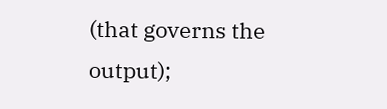(that governs the output);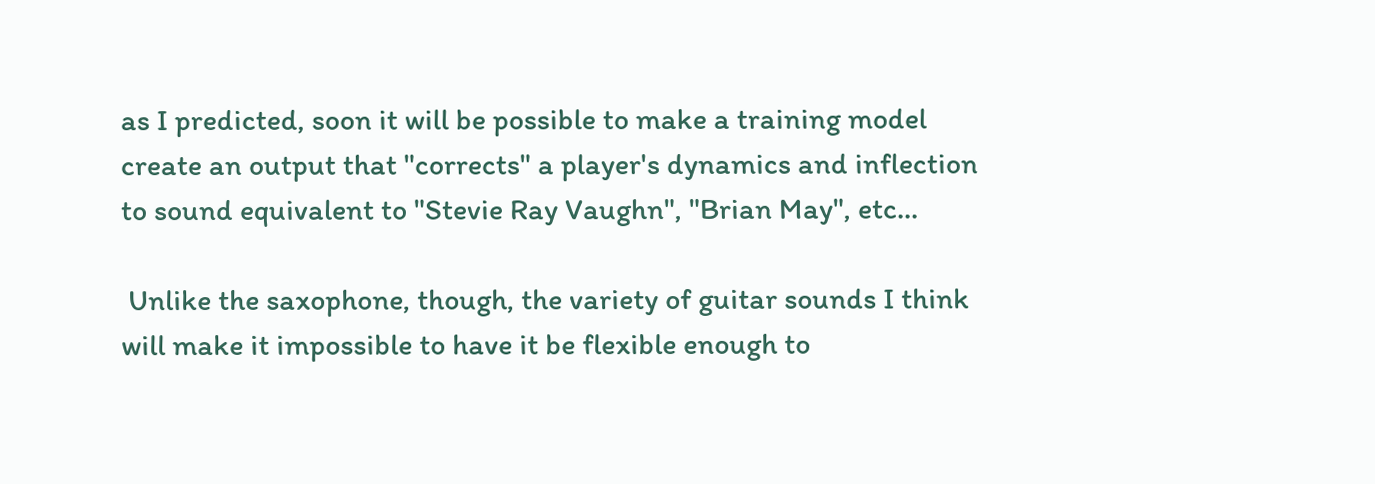as I predicted, soon it will be possible to make a training model create an output that "corrects" a player's dynamics and inflection to sound equivalent to "Stevie Ray Vaughn", "Brian May", etc...

 Unlike the saxophone, though, the variety of guitar sounds I think will make it impossible to have it be flexible enough to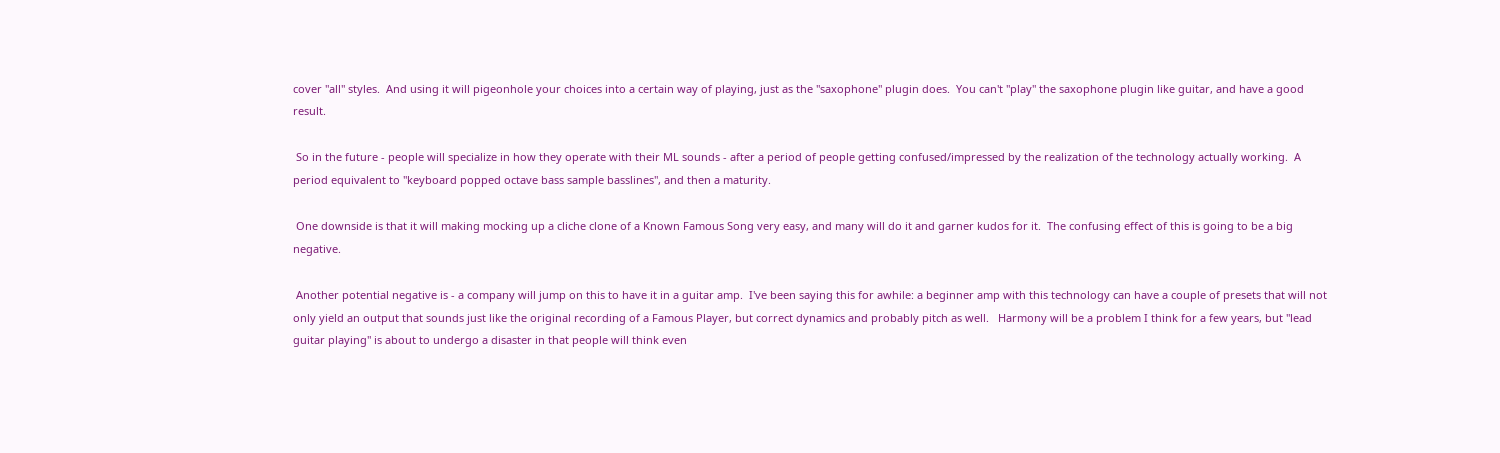cover "all" styles.  And using it will pigeonhole your choices into a certain way of playing, just as the "saxophone" plugin does.  You can't "play" the saxophone plugin like guitar, and have a good result.

 So in the future - people will specialize in how they operate with their ML sounds - after a period of people getting confused/impressed by the realization of the technology actually working.  A period equivalent to "keyboard popped octave bass sample basslines", and then a maturity.

 One downside is that it will making mocking up a cliche clone of a Known Famous Song very easy, and many will do it and garner kudos for it.  The confusing effect of this is going to be a big negative.

 Another potential negative is - a company will jump on this to have it in a guitar amp.  I've been saying this for awhile: a beginner amp with this technology can have a couple of presets that will not only yield an output that sounds just like the original recording of a Famous Player, but correct dynamics and probably pitch as well.   Harmony will be a problem I think for a few years, but "lead guitar playing" is about to undergo a disaster in that people will think even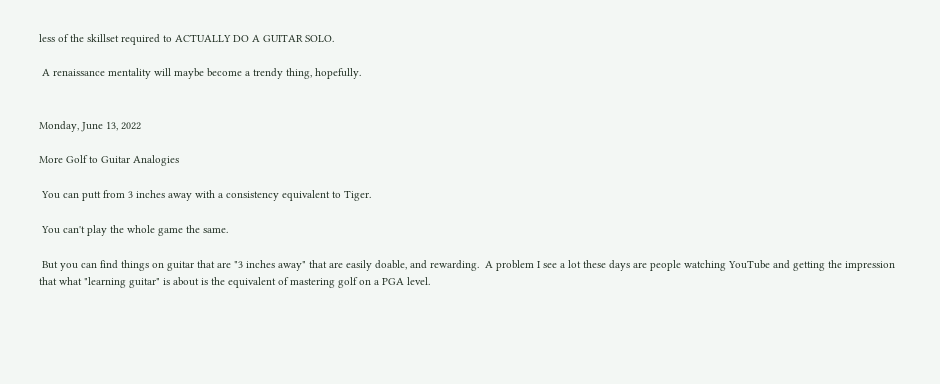less of the skillset required to ACTUALLY DO A GUITAR SOLO.

 A renaissance mentality will maybe become a trendy thing, hopefully.


Monday, June 13, 2022

More Golf to Guitar Analogies

 You can putt from 3 inches away with a consistency equivalent to Tiger.

 You can't play the whole game the same.

 But you can find things on guitar that are "3 inches away" that are easily doable, and rewarding.  A problem I see a lot these days are people watching YouTube and getting the impression that what "learning guitar" is about is the equivalent of mastering golf on a PGA level.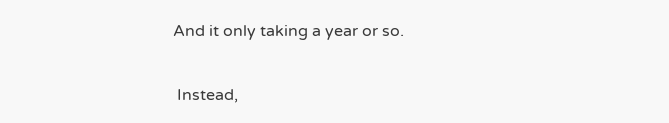And it only taking a year or so.

 Instead,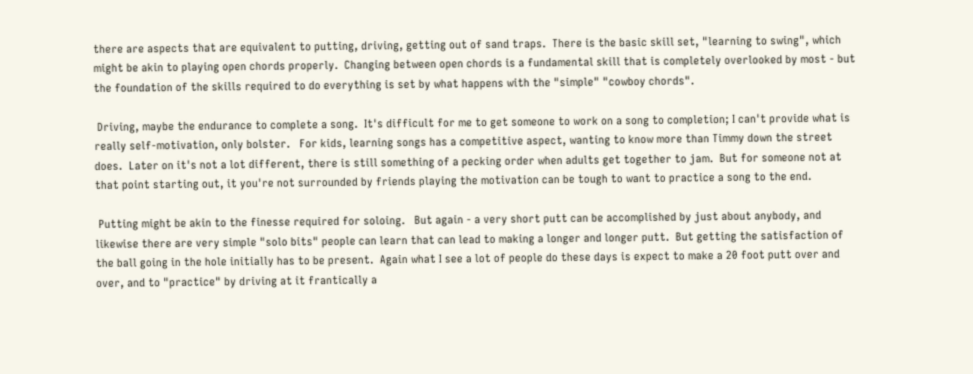there are aspects that are equivalent to putting, driving, getting out of sand traps.  There is the basic skill set, "learning to swing", which might be akin to playing open chords properly.  Changing between open chords is a fundamental skill that is completely overlooked by most - but the foundation of the skills required to do everything is set by what happens with the "simple" "cowboy chords".

 Driving, maybe the endurance to complete a song.  It's difficult for me to get someone to work on a song to completion; I can't provide what is really self-motivation, only bolster.   For kids, learning songs has a competitive aspect, wanting to know more than Timmy down the street does.  Later on it's not a lot different, there is still something of a pecking order when adults get together to jam.  But for someone not at that point starting out, it you're not surrounded by friends playing the motivation can be tough to want to practice a song to the end.

 Putting might be akin to the finesse required for soloing.   But again - a very short putt can be accomplished by just about anybody, and likewise there are very simple "solo bits" people can learn that can lead to making a longer and longer putt.  But getting the satisfaction of the ball going in the hole initially has to be present.  Again what I see a lot of people do these days is expect to make a 20 foot putt over and over, and to "practice" by driving at it frantically a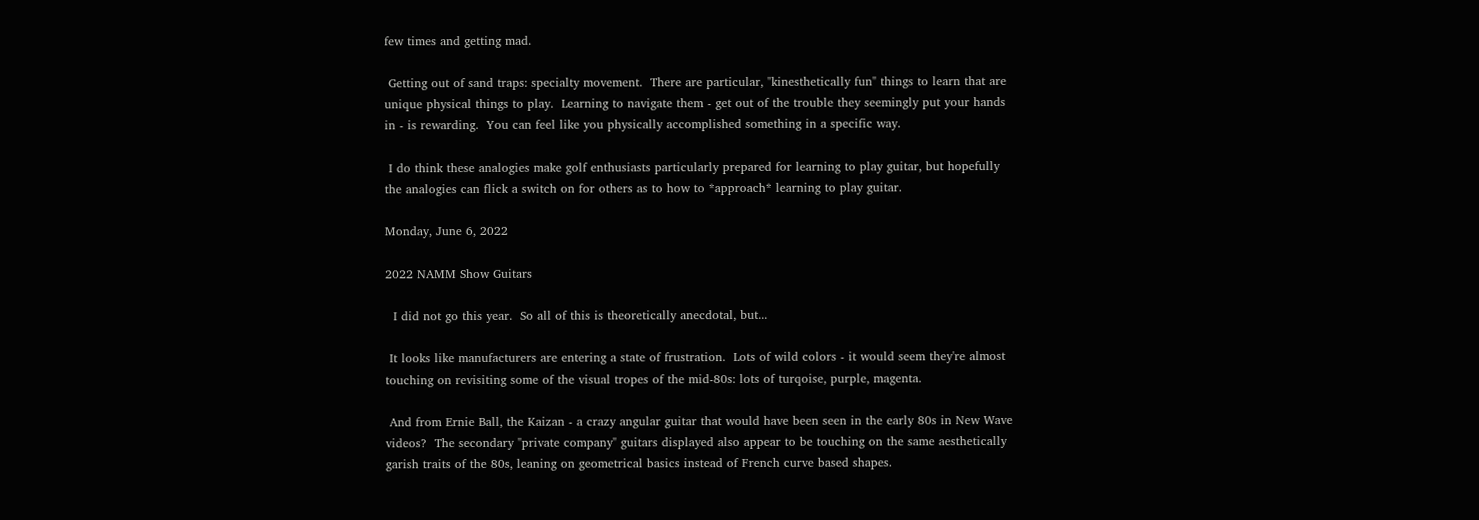few times and getting mad.

 Getting out of sand traps: specialty movement.  There are particular, "kinesthetically fun" things to learn that are unique physical things to play.  Learning to navigate them - get out of the trouble they seemingly put your hands in - is rewarding.  You can feel like you physically accomplished something in a specific way.

 I do think these analogies make golf enthusiasts particularly prepared for learning to play guitar, but hopefully the analogies can flick a switch on for others as to how to *approach* learning to play guitar.

Monday, June 6, 2022

2022 NAMM Show Guitars

  I did not go this year.  So all of this is theoretically anecdotal, but...

 It looks like manufacturers are entering a state of frustration.  Lots of wild colors - it would seem they're almost touching on revisiting some of the visual tropes of the mid-80s: lots of turqoise, purple, magenta.

 And from Ernie Ball, the Kaizan - a crazy angular guitar that would have been seen in the early 80s in New Wave videos?  The secondary "private company" guitars displayed also appear to be touching on the same aesthetically garish traits of the 80s, leaning on geometrical basics instead of French curve based shapes.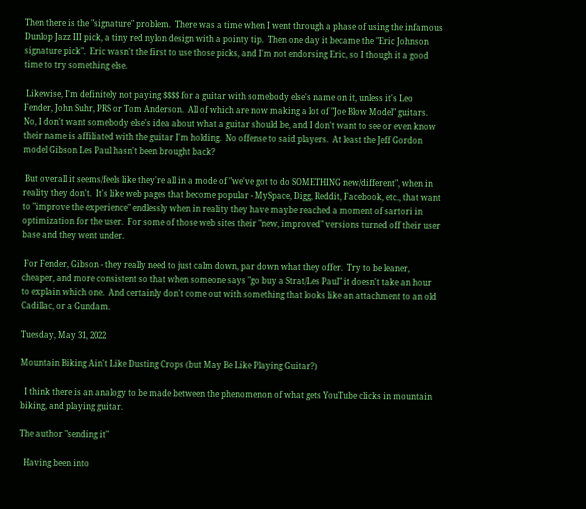Then there is the "signature" problem.  There was a time when I went through a phase of using the infamous Dunlop Jazz III pick, a tiny red nylon design with a pointy tip.  Then one day it became the "Eric Johnson signature pick".  Eric wasn't the first to use those picks, and I'm not endorsing Eric, so I though it a good time to try something else.

 Likewise, I'm definitely not paying $$$$ for a guitar with somebody else's name on it, unless it's Leo Fender, John Suhr, PRS or Tom Anderson.  All of which are now making a lot of "Joe Blow Model" guitars.  No, I don't want somebody else's idea about what a guitar should be, and I don't want to see or even know their name is affiliated with the guitar I'm holding.  No offense to said players.  At least the Jeff Gordon model Gibson Les Paul hasn't been brought back?

 But overall it seems/feels like they're all in a mode of "we've got to do SOMETHING new/different", when in reality they don't.  It's like web pages that become popular - MySpace, Digg, Reddit, Facebook, etc., that want to "improve the experience" endlessly when in reality they have maybe reached a moment of sartori in optimization for the user.  For some of those web sites their "new, improved" versions turned off their user base and they went under.

 For Fender, Gibson - they really need to just calm down, par down what they offer.  Try to be leaner, cheaper, and more consistent so that when someone says "go buy a Strat/Les Paul" it doesn't take an hour to explain which one.  And certainly don't come out with something that looks like an attachment to an old Cadillac, or a Gundam.

Tuesday, May 31, 2022

Mountain Biking Ain't Like Dusting Crops (but May Be Like Playing Guitar?)

  I think there is an analogy to be made between the phenomenon of what gets YouTube clicks in mountain biking, and playing guitar.

The author "sending it"

  Having been into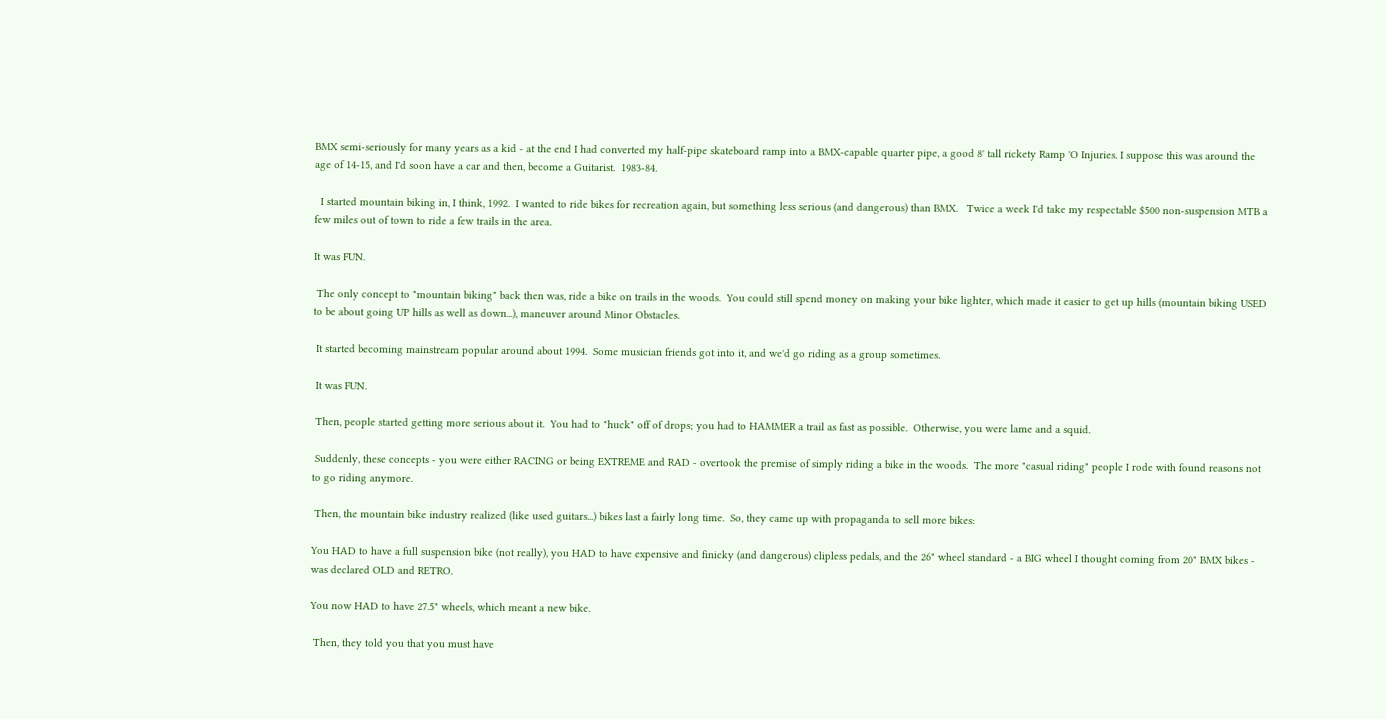BMX semi-seriously for many years as a kid - at the end I had converted my half-pipe skateboard ramp into a BMX-capable quarter pipe, a good 8' tall rickety Ramp 'O Injuries. I suppose this was around the age of 14-15, and I'd soon have a car and then, become a Guitarist.  1983-84.

  I started mountain biking in, I think, 1992.  I wanted to ride bikes for recreation again, but something less serious (and dangerous) than BMX.   Twice a week I'd take my respectable $500 non-suspension MTB a few miles out of town to ride a few trails in the area.

It was FUN.

 The only concept to "mountain biking" back then was, ride a bike on trails in the woods.  You could still spend money on making your bike lighter, which made it easier to get up hills (mountain biking USED to be about going UP hills as well as down...), maneuver around Minor Obstacles.

 It started becoming mainstream popular around about 1994.  Some musician friends got into it, and we'd go riding as a group sometimes.

 It was FUN.

 Then, people started getting more serious about it.  You had to "huck" off of drops; you had to HAMMER a trail as fast as possible.  Otherwise, you were lame and a squid.

 Suddenly, these concepts - you were either RACING or being EXTREME and RAD - overtook the premise of simply riding a bike in the woods.  The more "casual riding" people I rode with found reasons not to go riding anymore.

 Then, the mountain bike industry realized (like used guitars...) bikes last a fairly long time.  So, they came up with propaganda to sell more bikes:

You HAD to have a full suspension bike (not really), you HAD to have expensive and finicky (and dangerous) clipless pedals, and the 26" wheel standard - a BIG wheel I thought coming from 20" BMX bikes - was declared OLD and RETRO.

You now HAD to have 27.5" wheels, which meant a new bike.

 Then, they told you that you must have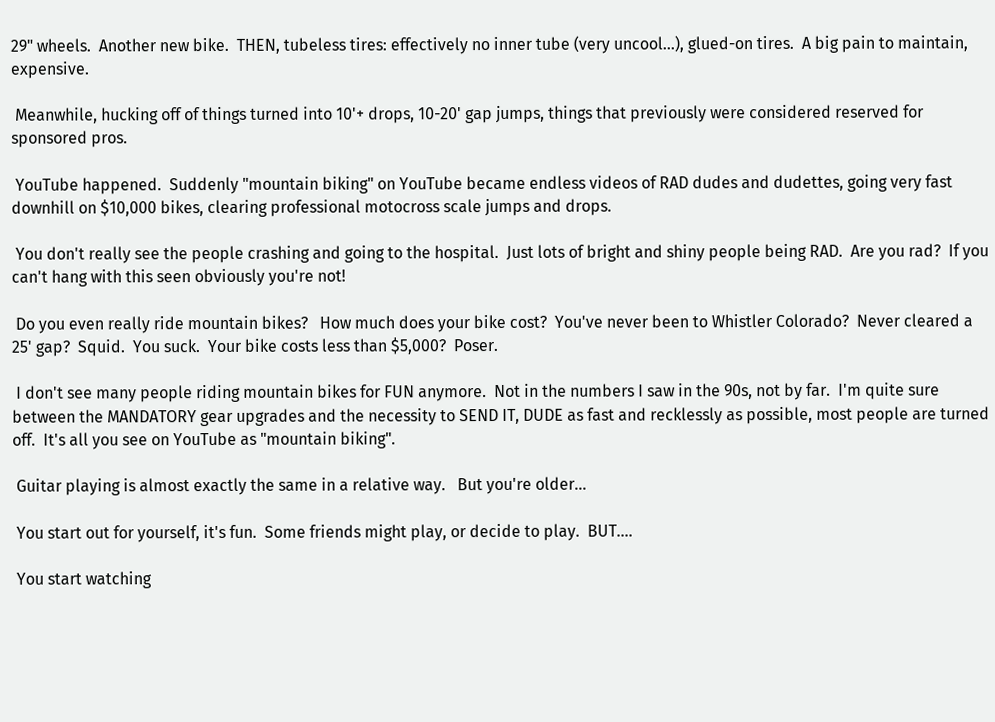29" wheels.  Another new bike.  THEN, tubeless tires: effectively no inner tube (very uncool...), glued-on tires.  A big pain to maintain, expensive.

 Meanwhile, hucking off of things turned into 10'+ drops, 10-20' gap jumps, things that previously were considered reserved for sponsored pros.

 YouTube happened.  Suddenly "mountain biking" on YouTube became endless videos of RAD dudes and dudettes, going very fast downhill on $10,000 bikes, clearing professional motocross scale jumps and drops.

 You don't really see the people crashing and going to the hospital.  Just lots of bright and shiny people being RAD.  Are you rad?  If you can't hang with this seen obviously you're not!

 Do you even really ride mountain bikes?   How much does your bike cost?  You've never been to Whistler Colorado?  Never cleared a 25' gap?  Squid.  You suck.  Your bike costs less than $5,000?  Poser.

 I don't see many people riding mountain bikes for FUN anymore.  Not in the numbers I saw in the 90s, not by far.  I'm quite sure between the MANDATORY gear upgrades and the necessity to SEND IT, DUDE as fast and recklessly as possible, most people are turned off.  It's all you see on YouTube as "mountain biking".

 Guitar playing is almost exactly the same in a relative way.   But you're older...

 You start out for yourself, it's fun.  Some friends might play, or decide to play.  BUT....

 You start watching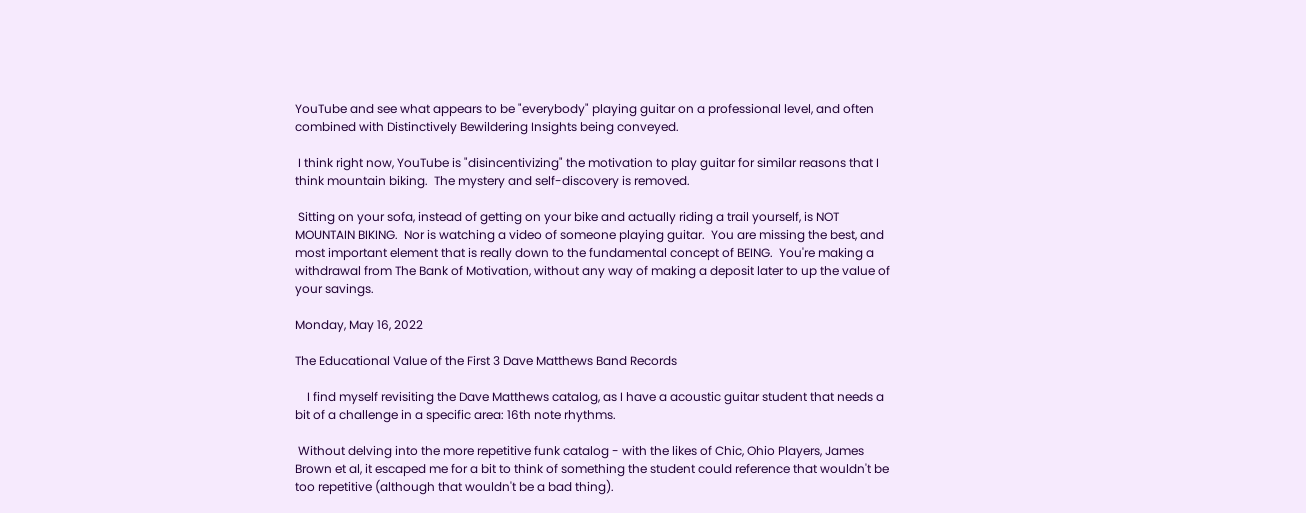YouTube and see what appears to be "everybody" playing guitar on a professional level, and often combined with Distinctively Bewildering Insights being conveyed.

 I think right now, YouTube is "disincentivizing" the motivation to play guitar for similar reasons that I think mountain biking.  The mystery and self-discovery is removed.

 Sitting on your sofa, instead of getting on your bike and actually riding a trail yourself, is NOT MOUNTAIN BIKING.  Nor is watching a video of someone playing guitar.  You are missing the best, and most important element that is really down to the fundamental concept of BEING.  You're making a withdrawal from The Bank of Motivation, without any way of making a deposit later to up the value of your savings.

Monday, May 16, 2022

The Educational Value of the First 3 Dave Matthews Band Records

    I find myself revisiting the Dave Matthews catalog, as I have a acoustic guitar student that needs a bit of a challenge in a specific area: 16th note rhythms.

 Without delving into the more repetitive funk catalog - with the likes of Chic, Ohio Players, James Brown et al, it escaped me for a bit to think of something the student could reference that wouldn't be too repetitive (although that wouldn't be a bad thing).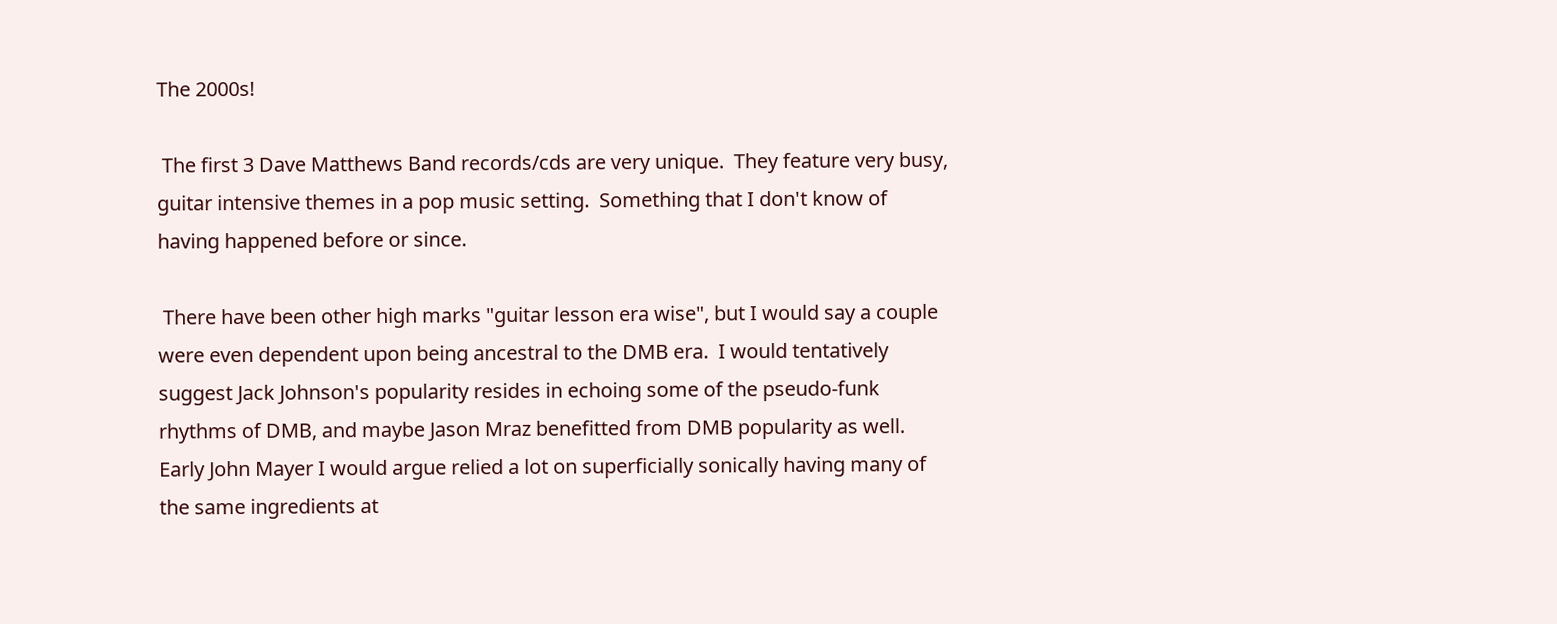The 2000s!

 The first 3 Dave Matthews Band records/cds are very unique.  They feature very busy, guitar intensive themes in a pop music setting.  Something that I don't know of having happened before or since.

 There have been other high marks "guitar lesson era wise", but I would say a couple were even dependent upon being ancestral to the DMB era.  I would tentatively suggest Jack Johnson's popularity resides in echoing some of the pseudo-funk rhythms of DMB, and maybe Jason Mraz benefitted from DMB popularity as well.  Early John Mayer I would argue relied a lot on superficially sonically having many of the same ingredients at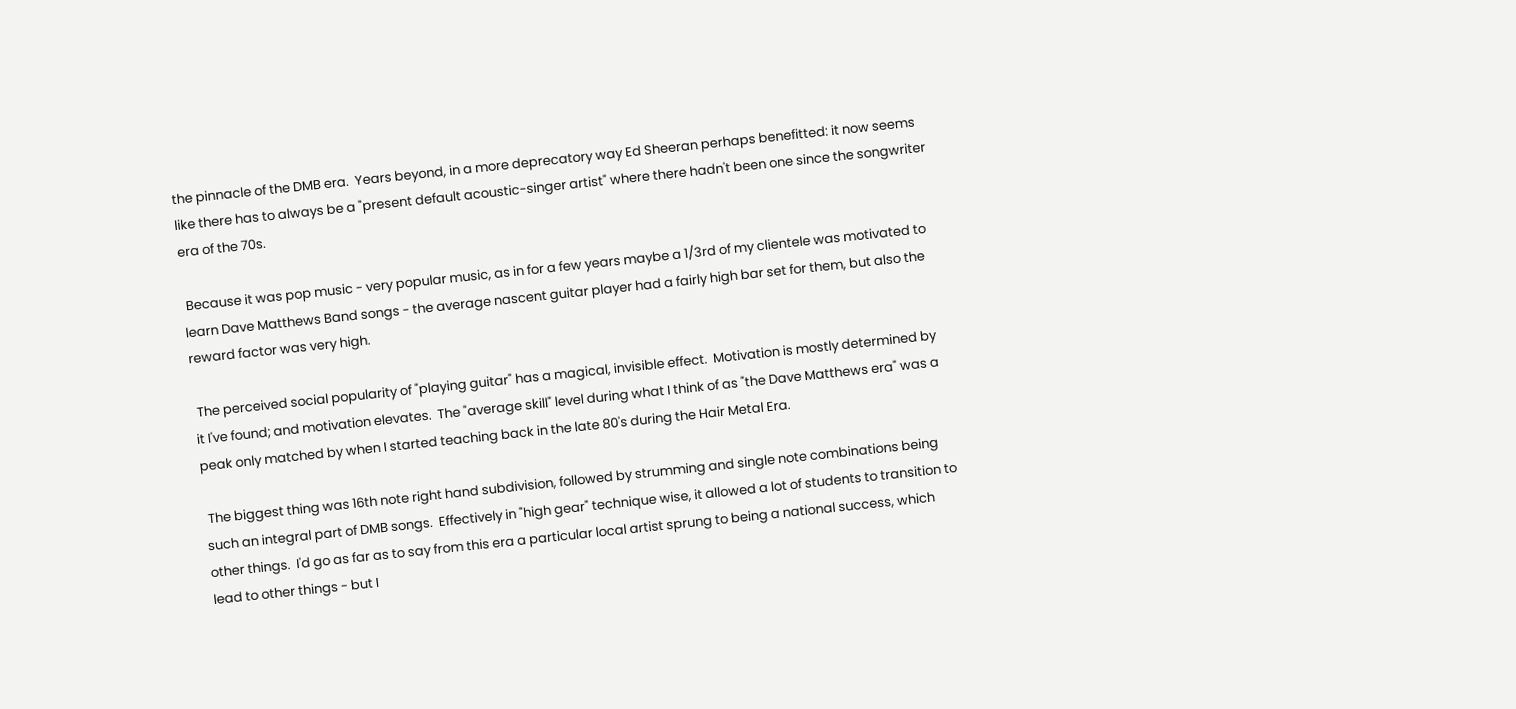the pinnacle of the DMB era.  Years beyond, in a more deprecatory way Ed Sheeran perhaps benefitted: it now seems like there has to always be a "present default acoustic-singer artist" where there hadn't been one since the songwriter era of the 70s.

 Because it was pop music - very popular music, as in for a few years maybe a 1/3rd of my clientele was motivated to learn Dave Matthews Band songs - the average nascent guitar player had a fairly high bar set for them, but also the reward factor was very high.

 The perceived social popularity of "playing guitar" has a magical, invisible effect.  Motivation is mostly determined by it I've found; and motivation elevates.  The "average skill" level during what I think of as "the Dave Matthews era" was a peak only matched by when I started teaching back in the late 80's during the Hair Metal Era.

 The biggest thing was 16th note right hand subdivision, followed by strumming and single note combinations being such an integral part of DMB songs.  Effectively in "high gear" technique wise, it allowed a lot of students to transition to other things.  I'd go as far as to say from this era a particular local artist sprung to being a national success, which lead to other things - but I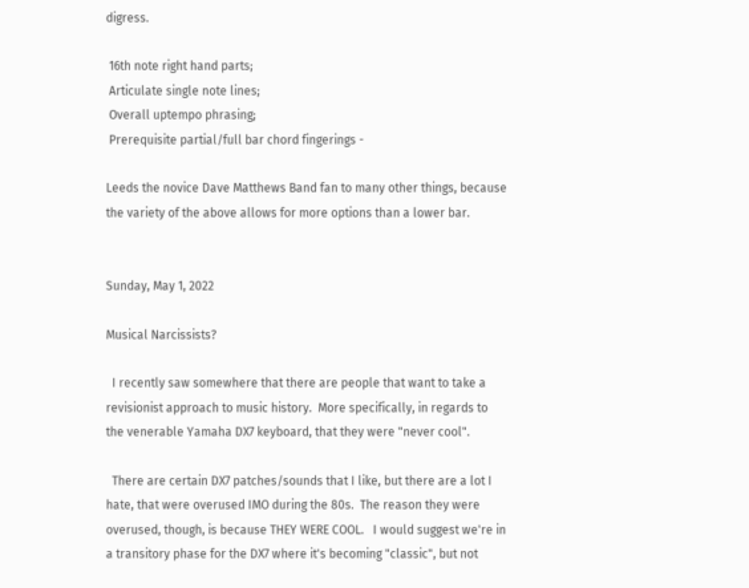digress.

 16th note right hand parts;
 Articulate single note lines;
 Overall uptempo phrasing;
 Prerequisite partial/full bar chord fingerings -

Leeds the novice Dave Matthews Band fan to many other things, because the variety of the above allows for more options than a lower bar.


Sunday, May 1, 2022

Musical Narcissists?

  I recently saw somewhere that there are people that want to take a revisionist approach to music history.  More specifically, in regards to the venerable Yamaha DX7 keyboard, that they were "never cool".

  There are certain DX7 patches/sounds that I like, but there are a lot I hate, that were overused IMO during the 80s.  The reason they were overused, though, is because THEY WERE COOL.   I would suggest we're in a transitory phase for the DX7 where it's becoming "classic", but not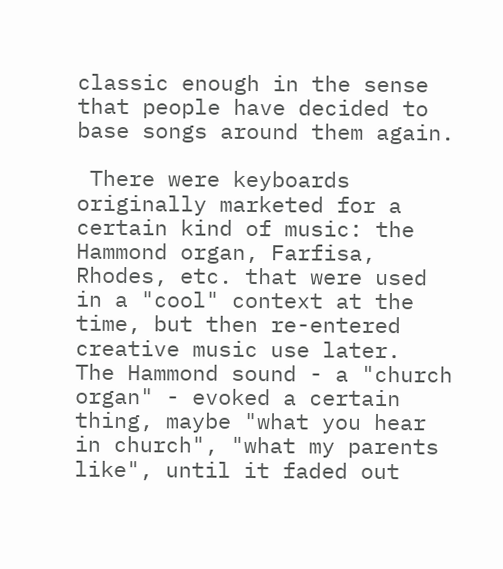classic enough in the sense that people have decided to base songs around them again.

 There were keyboards originally marketed for a certain kind of music: the Hammond organ, Farfisa, Rhodes, etc. that were used in a "cool" context at the time, but then re-entered creative music use later.  The Hammond sound - a "church organ" - evoked a certain thing, maybe "what you hear in church", "what my parents like", until it faded out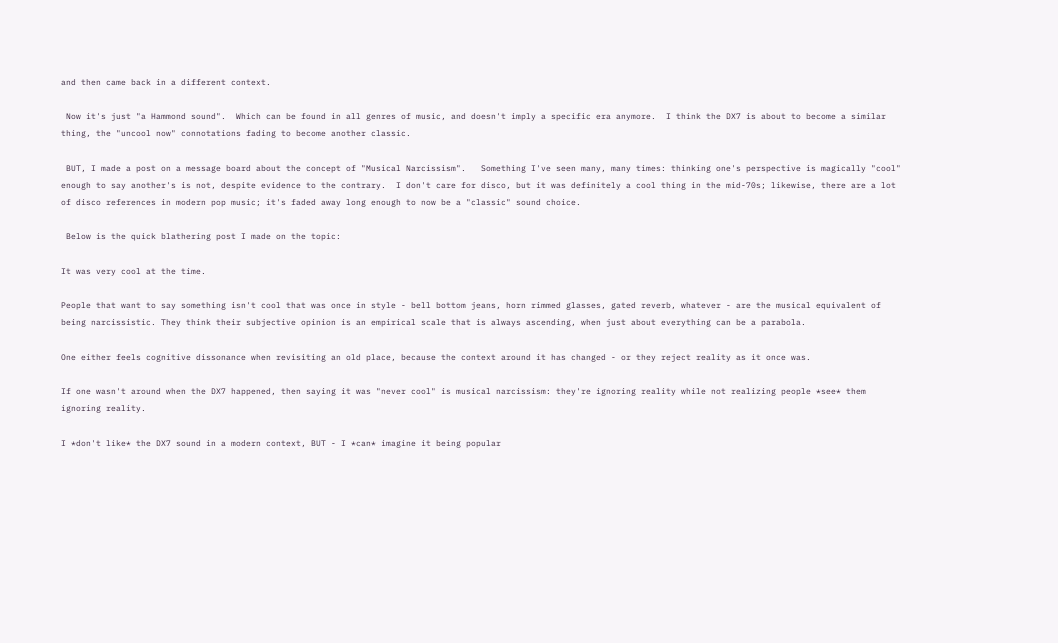and then came back in a different context.

 Now it's just "a Hammond sound".  Which can be found in all genres of music, and doesn't imply a specific era anymore.  I think the DX7 is about to become a similar thing, the "uncool now" connotations fading to become another classic.

 BUT, I made a post on a message board about the concept of "Musical Narcissism".   Something I've seen many, many times: thinking one's perspective is magically "cool" enough to say another's is not, despite evidence to the contrary.  I don't care for disco, but it was definitely a cool thing in the mid-70s; likewise, there are a lot of disco references in modern pop music; it's faded away long enough to now be a "classic" sound choice.

 Below is the quick blathering post I made on the topic:

It was very cool at the time.

People that want to say something isn't cool that was once in style - bell bottom jeans, horn rimmed glasses, gated reverb, whatever - are the musical equivalent of being narcissistic. They think their subjective opinion is an empirical scale that is always ascending, when just about everything can be a parabola.

One either feels cognitive dissonance when revisiting an old place, because the context around it has changed - or they reject reality as it once was.

If one wasn't around when the DX7 happened, then saying it was "never cool" is musical narcissism: they're ignoring reality while not realizing people *see* them ignoring reality.

I *don't like* the DX7 sound in a modern context, BUT - I *can* imagine it being popular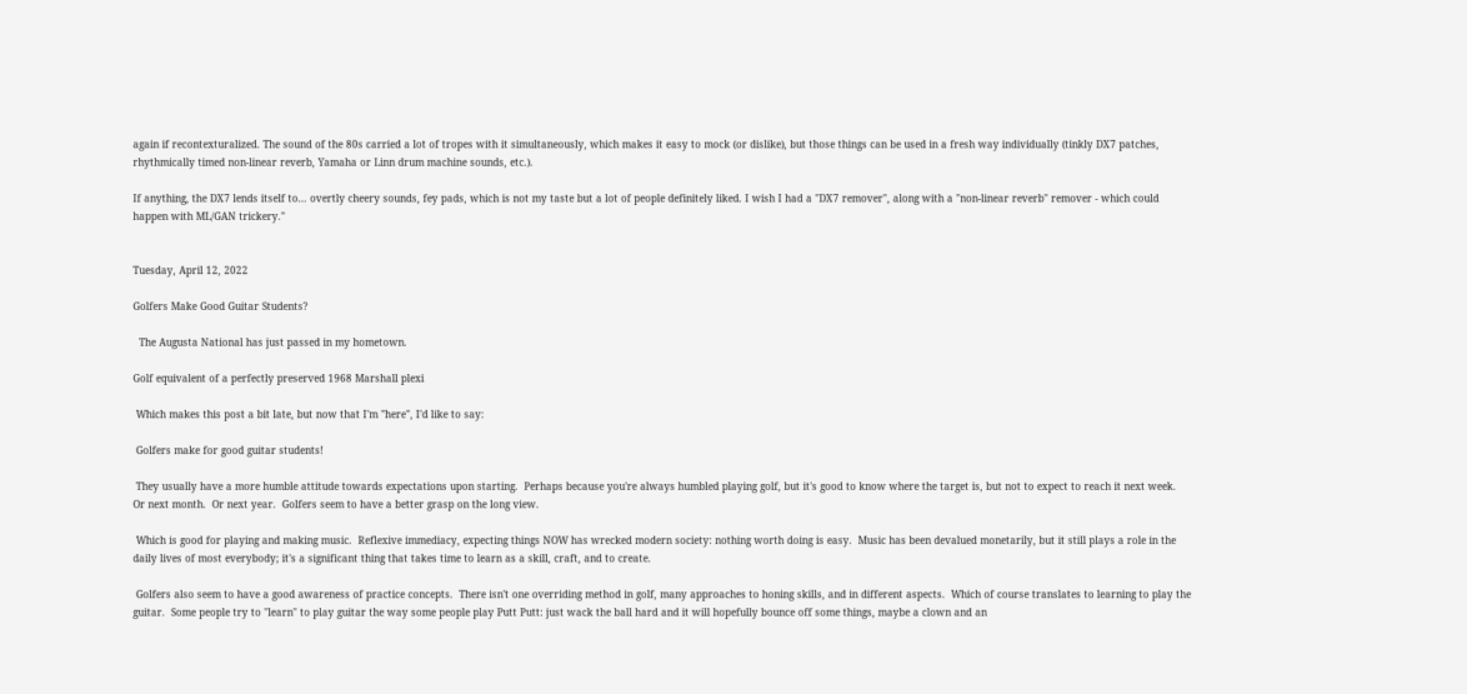again if recontexturalized. The sound of the 80s carried a lot of tropes with it simultaneously, which makes it easy to mock (or dislike), but those things can be used in a fresh way individually (tinkly DX7 patches, rhythmically timed non-linear reverb, Yamaha or Linn drum machine sounds, etc.).

If anything, the DX7 lends itself to... overtly cheery sounds, fey pads, which is not my taste but a lot of people definitely liked. I wish I had a "DX7 remover", along with a "non-linear reverb" remover - which could happen with ML/GAN trickery."


Tuesday, April 12, 2022

Golfers Make Good Guitar Students?

  The Augusta National has just passed in my hometown.

Golf equivalent of a perfectly preserved 1968 Marshall plexi

 Which makes this post a bit late, but now that I'm "here", I'd like to say:

 Golfers make for good guitar students!

 They usually have a more humble attitude towards expectations upon starting.  Perhaps because you're always humbled playing golf, but it's good to know where the target is, but not to expect to reach it next week.  Or next month.  Or next year.  Golfers seem to have a better grasp on the long view.

 Which is good for playing and making music.  Reflexive immediacy, expecting things NOW has wrecked modern society: nothing worth doing is easy.  Music has been devalued monetarily, but it still plays a role in the daily lives of most everybody; it's a significant thing that takes time to learn as a skill, craft, and to create.

 Golfers also seem to have a good awareness of practice concepts.  There isn't one overriding method in golf, many approaches to honing skills, and in different aspects.  Which of course translates to learning to play the guitar.  Some people try to "learn" to play guitar the way some people play Putt Putt: just wack the ball hard and it will hopefully bounce off some things, maybe a clown and an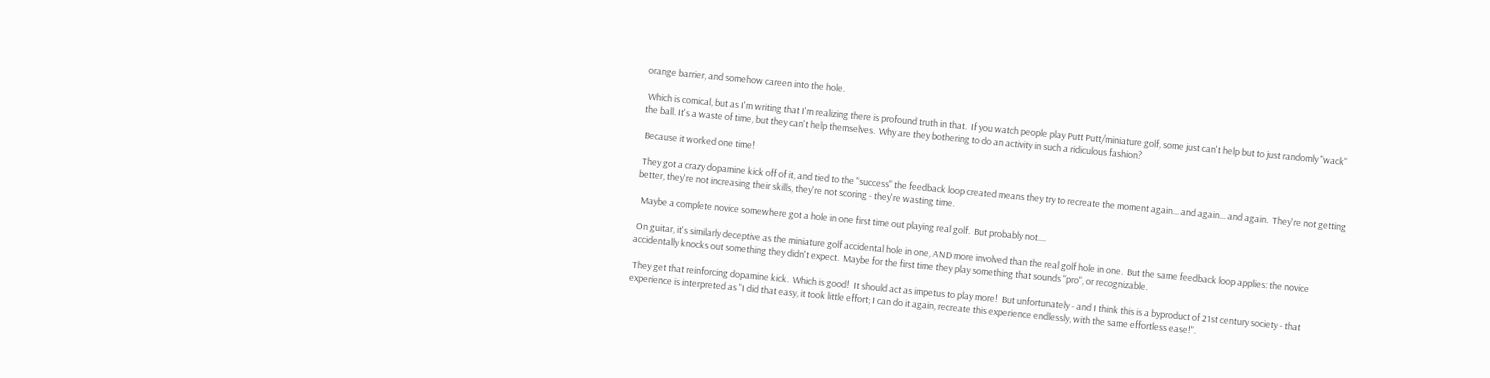orange barrier, and somehow careen into the hole.

 Which is comical, but as I'm writing that I'm realizing there is profound truth in that.  If you watch people play Putt Putt/miniature golf, some just can't help but to just randomly "wack" the ball. It's a waste of time, but they can't help themselves.  Why are they bothering to do an activity in such a ridiculous fashion?

 Because it worked one time!

 They got a crazy dopamine kick off of it, and tied to the "success" the feedback loop created means they try to recreate the moment again... and again... and again.  They're not getting better, they're not increasing their skills, they're not scoring - they're wasting time.

  Maybe a complete novice somewhere got a hole in one first time out playing real golf.  But probably not....

 On guitar, it's similarly deceptive as the miniature golf accidental hole in one, AND more involved than the real golf hole in one.  But the same feedback loop applies: the novice accidentally knocks out something they didn't expect.  Maybe for the first time they play something that sounds "pro", or recognizable.

 They get that reinforcing dopamine kick.  Which is good!  It should act as impetus to play more!  But unfortunately - and I think this is a byproduct of 21st century society - that experience is interpreted as "I did that easy, it took little effort; I can do it again, recreate this experience endlessly, with the same effortless ease!".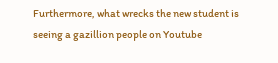Furthermore, what wrecks the new student is seeing a gazillion people on Youtube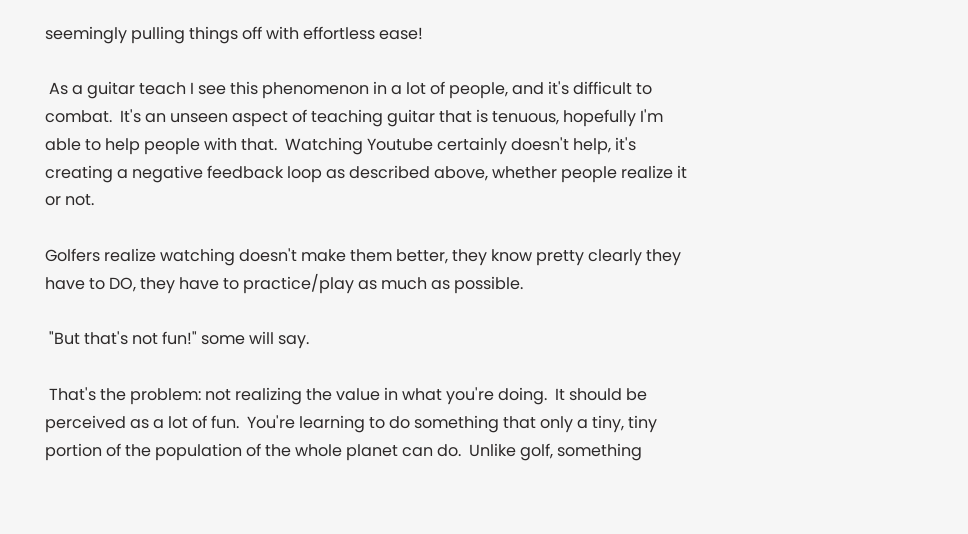seemingly pulling things off with effortless ease!

 As a guitar teach I see this phenomenon in a lot of people, and it's difficult to combat.  It's an unseen aspect of teaching guitar that is tenuous, hopefully I'm able to help people with that.  Watching Youtube certainly doesn't help, it's creating a negative feedback loop as described above, whether people realize it or not.

Golfers realize watching doesn't make them better, they know pretty clearly they have to DO, they have to practice/play as much as possible.

 "But that's not fun!" some will say.

 That's the problem: not realizing the value in what you're doing.  It should be perceived as a lot of fun.  You're learning to do something that only a tiny, tiny portion of the population of the whole planet can do.  Unlike golf, something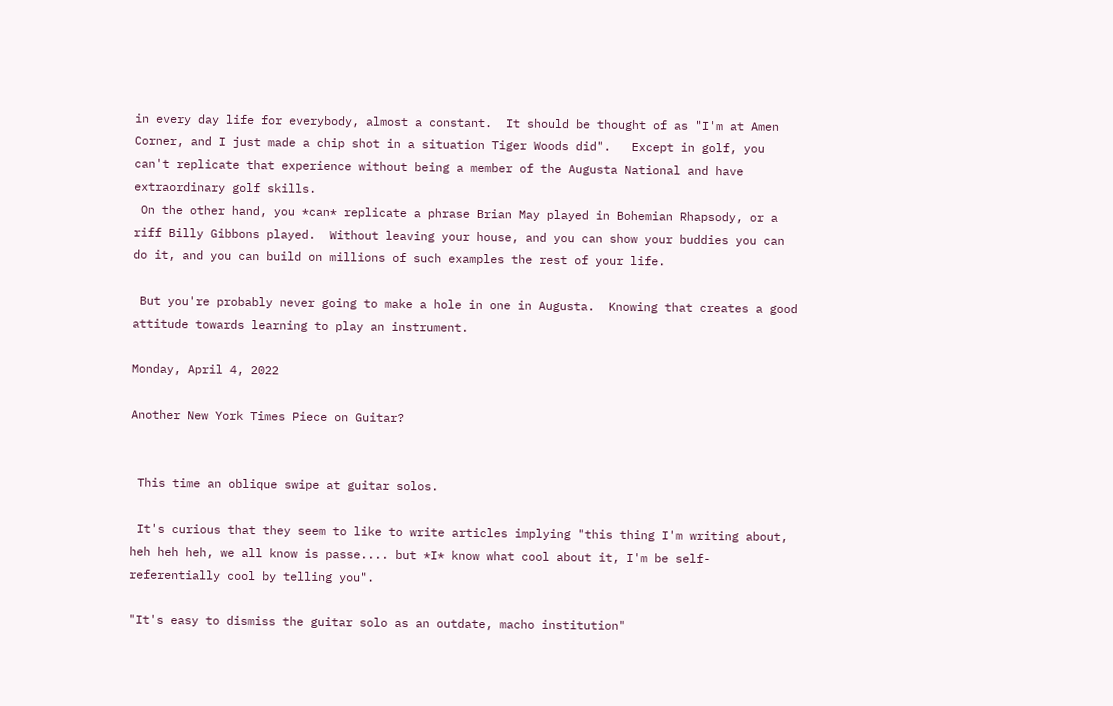in every day life for everybody, almost a constant.  It should be thought of as "I'm at Amen Corner, and I just made a chip shot in a situation Tiger Woods did".   Except in golf, you can't replicate that experience without being a member of the Augusta National and have extraordinary golf skills.
 On the other hand, you *can* replicate a phrase Brian May played in Bohemian Rhapsody, or a riff Billy Gibbons played.  Without leaving your house, and you can show your buddies you can do it, and you can build on millions of such examples the rest of your life.

 But you're probably never going to make a hole in one in Augusta.  Knowing that creates a good attitude towards learning to play an instrument.

Monday, April 4, 2022

Another New York Times Piece on Guitar?


 This time an oblique swipe at guitar solos.

 It's curious that they seem to like to write articles implying "this thing I'm writing about, heh heh heh, we all know is passe.... but *I* know what cool about it, I'm be self-referentially cool by telling you".

"It's easy to dismiss the guitar solo as an outdate, macho institution"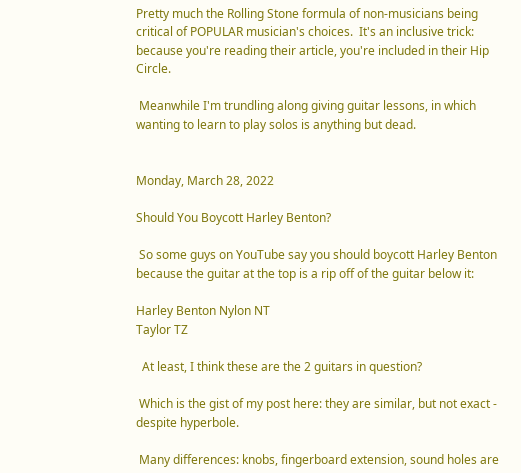Pretty much the Rolling Stone formula of non-musicians being critical of POPULAR musician's choices.  It's an inclusive trick: because you're reading their article, you're included in their Hip Circle.

 Meanwhile I'm trundling along giving guitar lessons, in which wanting to learn to play solos is anything but dead.


Monday, March 28, 2022

Should You Boycott Harley Benton?

 So some guys on YouTube say you should boycott Harley Benton because the guitar at the top is a rip off of the guitar below it:

Harley Benton Nylon NT
Taylor TZ

  At least, I think these are the 2 guitars in question?

 Which is the gist of my post here: they are similar, but not exact - despite hyperbole.

 Many differences: knobs, fingerboard extension, sound holes are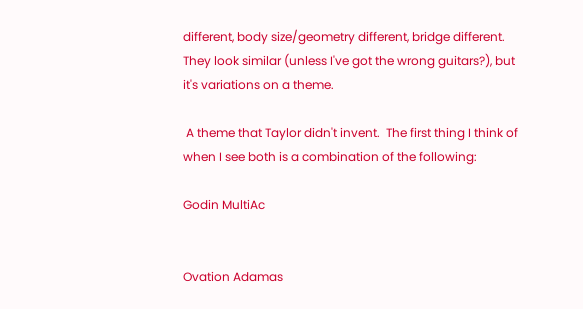different, body size/geometry different, bridge different.  They look similar (unless I've got the wrong guitars?), but it's variations on a theme.

 A theme that Taylor didn't invent.  The first thing I think of when I see both is a combination of the following:

Godin MultiAc


Ovation Adamas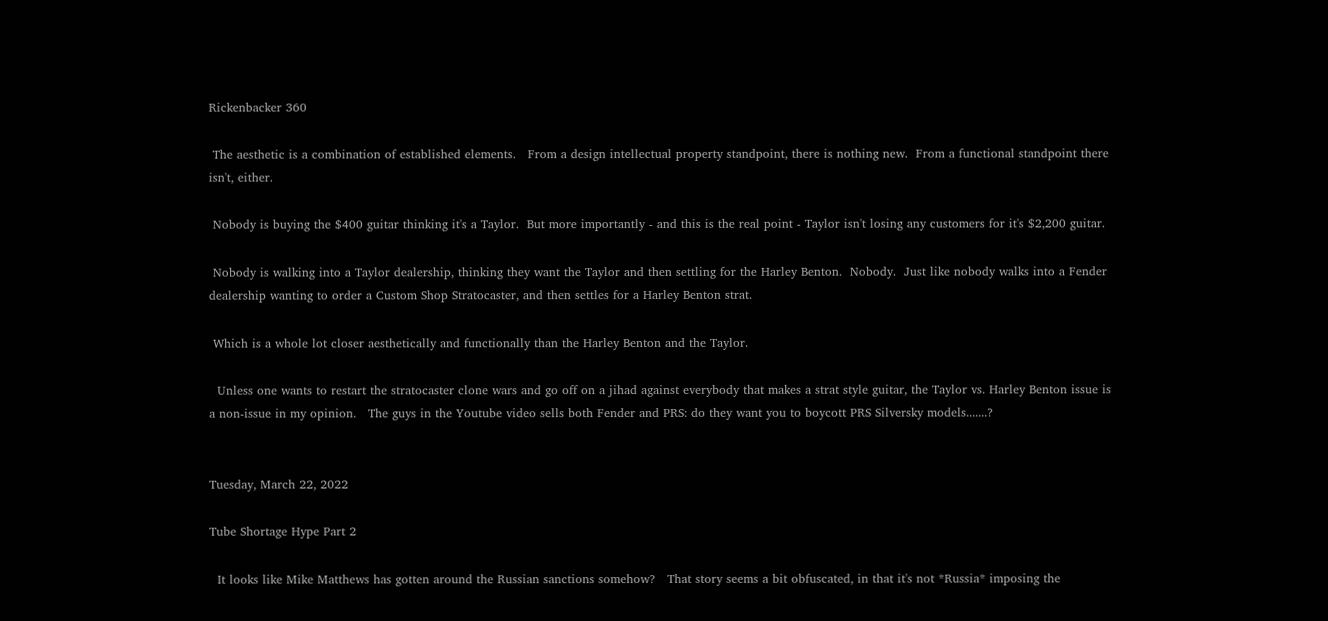Rickenbacker 360

 The aesthetic is a combination of established elements.   From a design intellectual property standpoint, there is nothing new.  From a functional standpoint there isn't, either.

 Nobody is buying the $400 guitar thinking it's a Taylor.  But more importantly - and this is the real point - Taylor isn't losing any customers for it's $2,200 guitar.

 Nobody is walking into a Taylor dealership, thinking they want the Taylor and then settling for the Harley Benton.  Nobody.  Just like nobody walks into a Fender dealership wanting to order a Custom Shop Stratocaster, and then settles for a Harley Benton strat.

 Which is a whole lot closer aesthetically and functionally than the Harley Benton and the Taylor.

  Unless one wants to restart the stratocaster clone wars and go off on a jihad against everybody that makes a strat style guitar, the Taylor vs. Harley Benton issue is a non-issue in my opinion.   The guys in the Youtube video sells both Fender and PRS: do they want you to boycott PRS Silversky models.......?


Tuesday, March 22, 2022

Tube Shortage Hype Part 2

  It looks like Mike Matthews has gotten around the Russian sanctions somehow?   That story seems a bit obfuscated, in that it's not *Russia* imposing the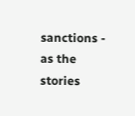sanctions - as the stories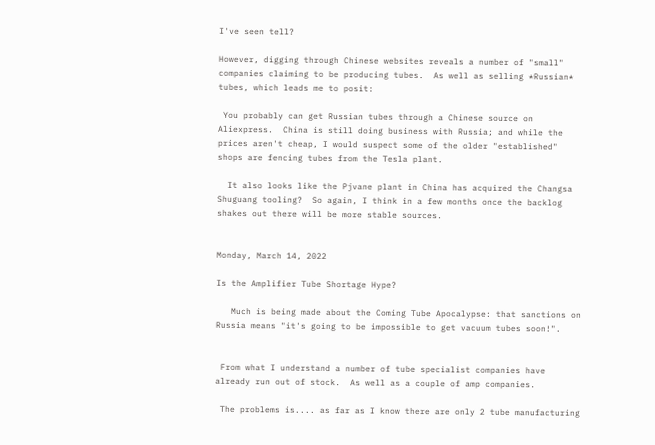I've seen tell?

However, digging through Chinese websites reveals a number of "small" companies claiming to be producing tubes.  As well as selling *Russian* tubes, which leads me to posit:

 You probably can get Russian tubes through a Chinese source on Aliexpress.  China is still doing business with Russia; and while the prices aren't cheap, I would suspect some of the older "established" shops are fencing tubes from the Tesla plant.

  It also looks like the Pjvane plant in China has acquired the Changsa Shuguang tooling?  So again, I think in a few months once the backlog shakes out there will be more stable sources.


Monday, March 14, 2022

Is the Amplifier Tube Shortage Hype?

   Much is being made about the Coming Tube Apocalypse: that sanctions on Russia means "it's going to be impossible to get vacuum tubes soon!".


 From what I understand a number of tube specialist companies have already run out of stock.  As well as a couple of amp companies.

 The problems is.... as far as I know there are only 2 tube manufacturing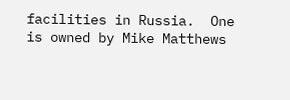facilities in Russia.  One is owned by Mike Matthews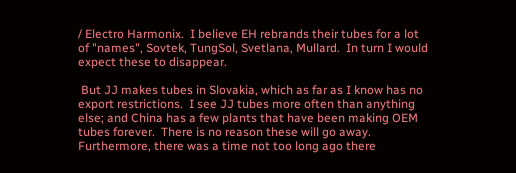/ Electro Harmonix.  I believe EH rebrands their tubes for a lot of "names", Sovtek, TungSol, Svetlana, Mullard.  In turn I would expect these to disappear.

 But JJ makes tubes in Slovakia, which as far as I know has no export restrictions.  I see JJ tubes more often than anything else; and China has a few plants that have been making OEM tubes forever.  There is no reason these will go away.  Furthermore, there was a time not too long ago there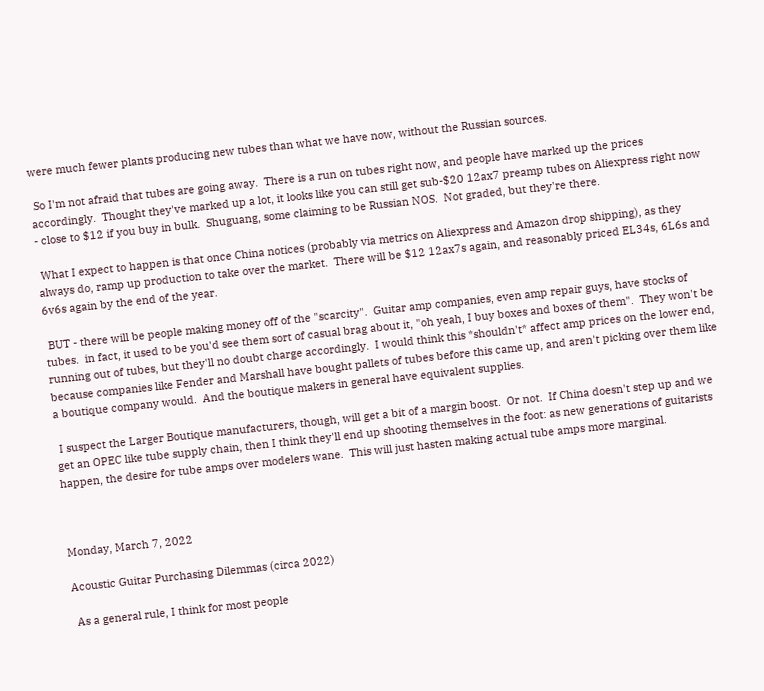were much fewer plants producing new tubes than what we have now, without the Russian sources.

 So I'm not afraid that tubes are going away.  There is a run on tubes right now, and people have marked up the prices accordingly.  Thought they've marked up a lot, it looks like you can still get sub-$20 12ax7 preamp tubes on Aliexpress right now - close to $12 if you buy in bulk.  Shuguang, some claiming to be Russian NOS.  Not graded, but they're there.

 What I expect to happen is that once China notices (probably via metrics on Aliexpress and Amazon drop shipping), as they always do, ramp up production to take over the market.  There will be $12 12ax7s again, and reasonably priced EL34s, 6L6s and 6v6s again by the end of the year.

 BUT - there will be people making money off of the "scarcity".  Guitar amp companies, even amp repair guys, have stocks of tubes.  in fact, it used to be you'd see them sort of casual brag about it, "oh yeah, I buy boxes and boxes of them".  They won't be running out of tubes, but they'll no doubt charge accordingly.  I would think this *shouldn't* affect amp prices on the lower end, because companies like Fender and Marshall have bought pallets of tubes before this came up, and aren't picking over them like a boutique company would.  And the boutique makers in general have equivalent supplies.

 I suspect the Larger Boutique manufacturers, though, will get a bit of a margin boost.  Or not.  If China doesn't step up and we get an OPEC like tube supply chain, then I think they'll end up shooting themselves in the foot: as new generations of guitarists happen, the desire for tube amps over modelers wane.  This will just hasten making actual tube amps more marginal.



Monday, March 7, 2022

Acoustic Guitar Purchasing Dilemmas (circa 2022)

 As a general rule, I think for most people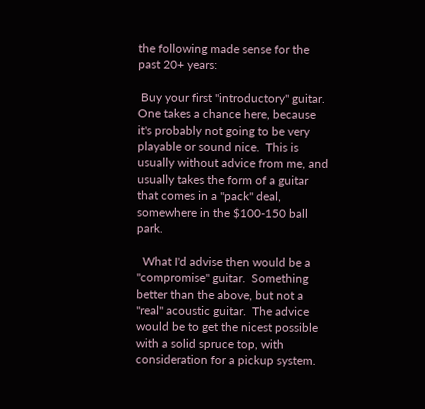the following made sense for the past 20+ years:

 Buy your first "introductory" guitar.   One takes a chance here, because it's probably not going to be very playable or sound nice.  This is usually without advice from me, and usually takes the form of a guitar that comes in a "pack" deal, somewhere in the $100-150 ball park.

  What I'd advise then would be a "compromise" guitar.  Something better than the above, but not a "real" acoustic guitar.  The advice would be to get the nicest possible with a solid spruce top, with consideration for a pickup system.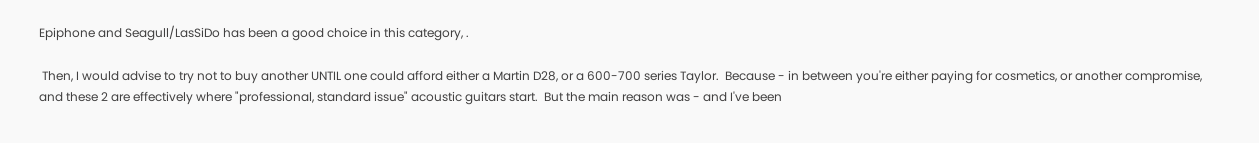Epiphone and Seagull/LasSiDo has been a good choice in this category, .

 Then, I would advise to try not to buy another UNTIL one could afford either a Martin D28, or a 600-700 series Taylor.  Because - in between you're either paying for cosmetics, or another compromise, and these 2 are effectively where "professional, standard issue" acoustic guitars start.  But the main reason was - and I've been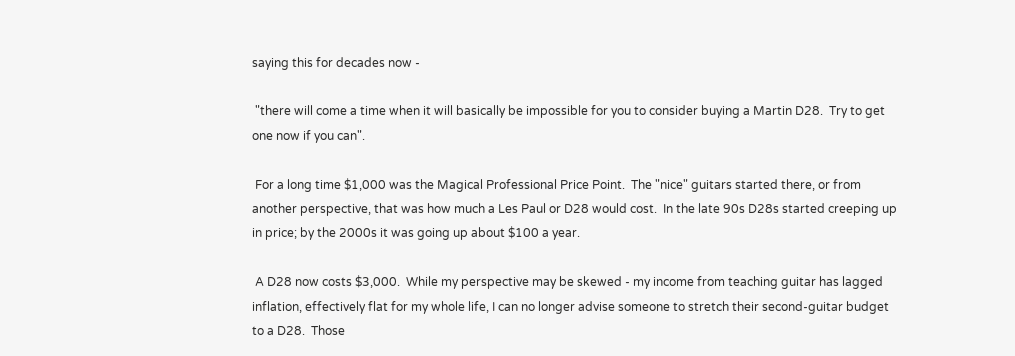saying this for decades now -

 "there will come a time when it will basically be impossible for you to consider buying a Martin D28.  Try to get one now if you can".

 For a long time $1,000 was the Magical Professional Price Point.  The "nice" guitars started there, or from another perspective, that was how much a Les Paul or D28 would cost.  In the late 90s D28s started creeping up in price; by the 2000s it was going up about $100 a year.

 A D28 now costs $3,000.  While my perspective may be skewed - my income from teaching guitar has lagged inflation, effectively flat for my whole life, I can no longer advise someone to stretch their second-guitar budget to a D28.  Those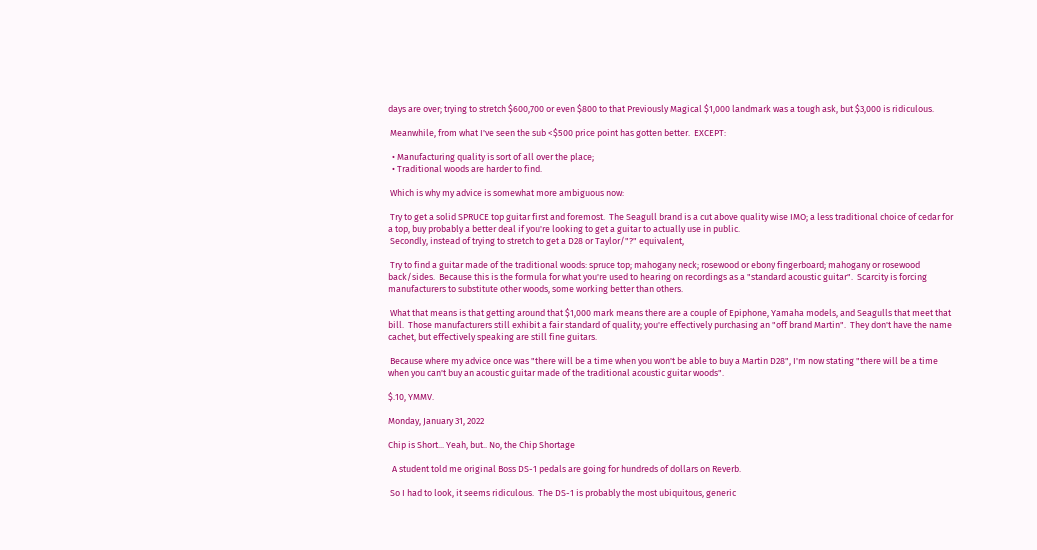days are over; trying to stretch $600,700 or even $800 to that Previously Magical $1,000 landmark was a tough ask, but $3,000 is ridiculous.

 Meanwhile, from what I've seen the sub <$500 price point has gotten better.  EXCEPT:

  • Manufacturing quality is sort of all over the place;
  • Traditional woods are harder to find.

 Which is why my advice is somewhat more ambiguous now:

 Try to get a solid SPRUCE top guitar first and foremost.  The Seagull brand is a cut above quality wise IMO; a less traditional choice of cedar for a top, buy probably a better deal if you're looking to get a guitar to actually use in public.
 Secondly, instead of trying to stretch to get a D28 or Taylor/"?" equivalent,

 Try to find a guitar made of the traditional woods: spruce top; mahogany neck; rosewood or ebony fingerboard; mahogany or rosewood back/sides.  Because this is the formula for what you're used to hearing on recordings as a "standard acoustic guitar".  Scarcity is forcing manufacturers to substitute other woods, some working better than others.

 What that means is that getting around that $1,000 mark means there are a couple of Epiphone, Yamaha models, and Seagulls that meet that bill.  Those manufacturers still exhibit a fair standard of quality; you're effectively purchasing an "off brand Martin".  They don't have the name cachet, but effectively speaking are still fine guitars.

 Because where my advice once was "there will be a time when you won't be able to buy a Martin D28", I'm now stating "there will be a time when you can't buy an acoustic guitar made of the traditional acoustic guitar woods".

$.10, YMMV.

Monday, January 31, 2022

Chip is Short... Yeah, but.. No, the Chip Shortage

  A student told me original Boss DS-1 pedals are going for hundreds of dollars on Reverb.

 So I had to look, it seems ridiculous.  The DS-1 is probably the most ubiquitous, generic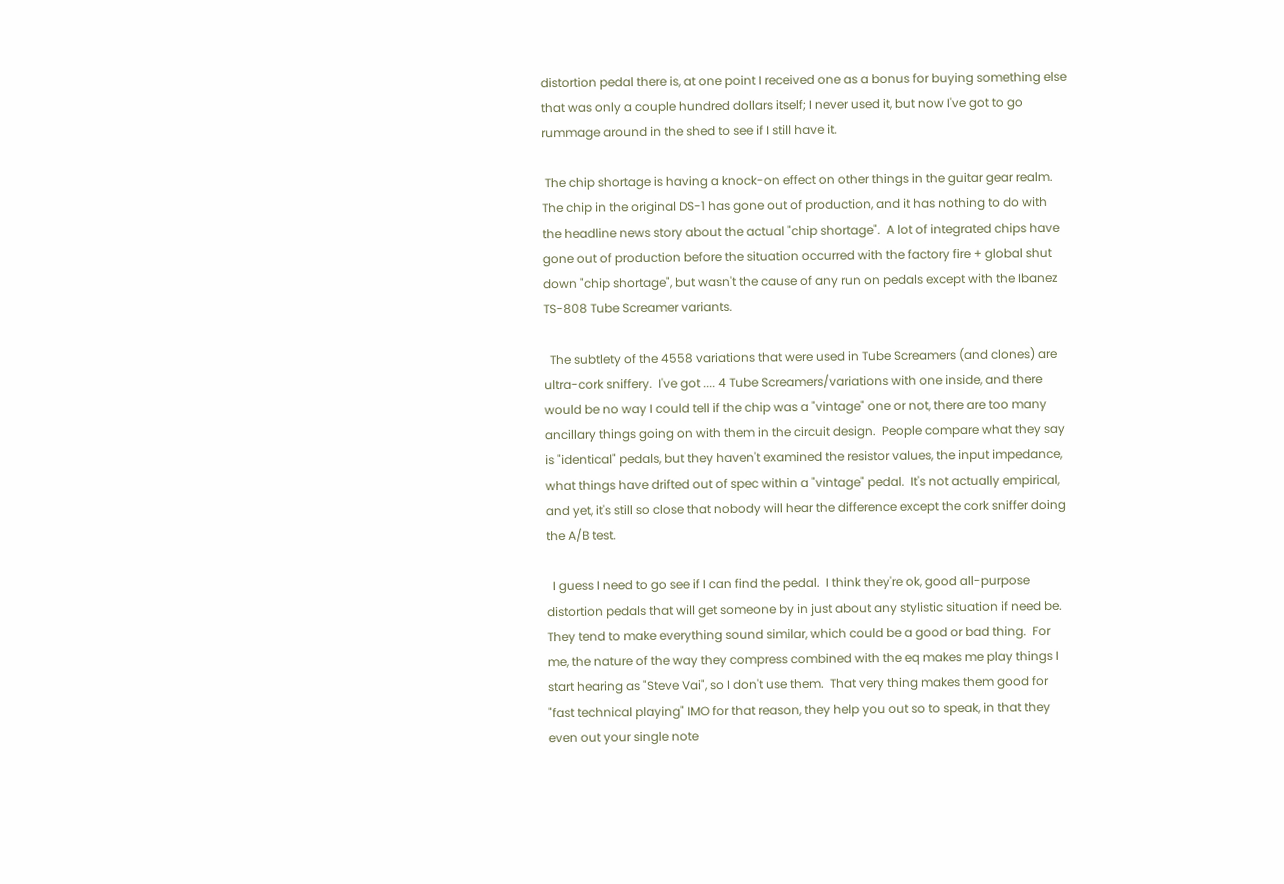distortion pedal there is, at one point I received one as a bonus for buying something else that was only a couple hundred dollars itself; I never used it, but now I've got to go rummage around in the shed to see if I still have it.

 The chip shortage is having a knock-on effect on other things in the guitar gear realm.  The chip in the original DS-1 has gone out of production, and it has nothing to do with the headline news story about the actual "chip shortage".  A lot of integrated chips have gone out of production before the situation occurred with the factory fire + global shut down "chip shortage", but wasn't the cause of any run on pedals except with the Ibanez TS-808 Tube Screamer variants.

  The subtlety of the 4558 variations that were used in Tube Screamers (and clones) are ultra-cork sniffery.  I've got .... 4 Tube Screamers/variations with one inside, and there would be no way I could tell if the chip was a "vintage" one or not, there are too many ancillary things going on with them in the circuit design.  People compare what they say is "identical" pedals, but they haven't examined the resistor values, the input impedance, what things have drifted out of spec within a "vintage" pedal.  It's not actually empirical, and yet, it's still so close that nobody will hear the difference except the cork sniffer doing the A/B test.

  I guess I need to go see if I can find the pedal.  I think they're ok, good all-purpose distortion pedals that will get someone by in just about any stylistic situation if need be.  They tend to make everything sound similar, which could be a good or bad thing.  For me, the nature of the way they compress combined with the eq makes me play things I start hearing as "Steve Vai", so I don't use them.  That very thing makes them good for "fast technical playing" IMO for that reason, they help you out so to speak, in that they even out your single note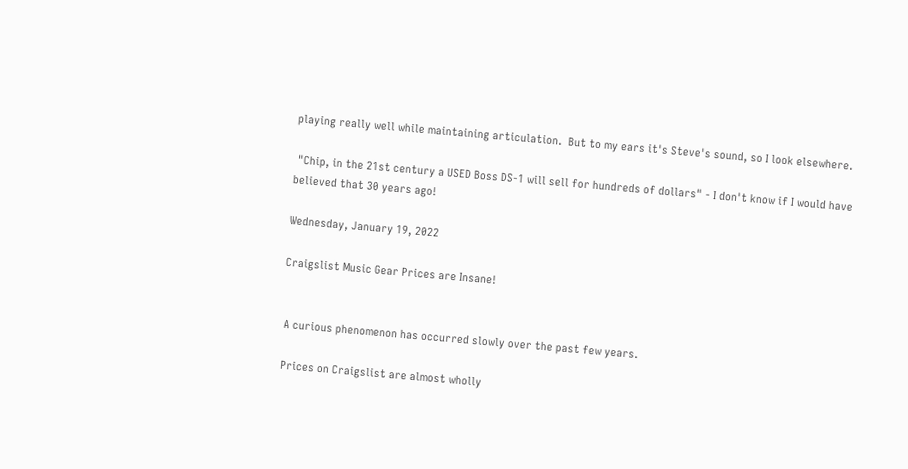playing really well while maintaining articulation.  But to my ears it's Steve's sound, so I look elsewhere.

 "Chip, in the 21st century a USED Boss DS-1 will sell for hundreds of dollars" - I don't know if I would have believed that 30 years ago!

Wednesday, January 19, 2022

Craigslist Music Gear Prices are Insane!


 A curious phenomenon has occurred slowly over the past few years.

 Prices on Craigslist are almost wholly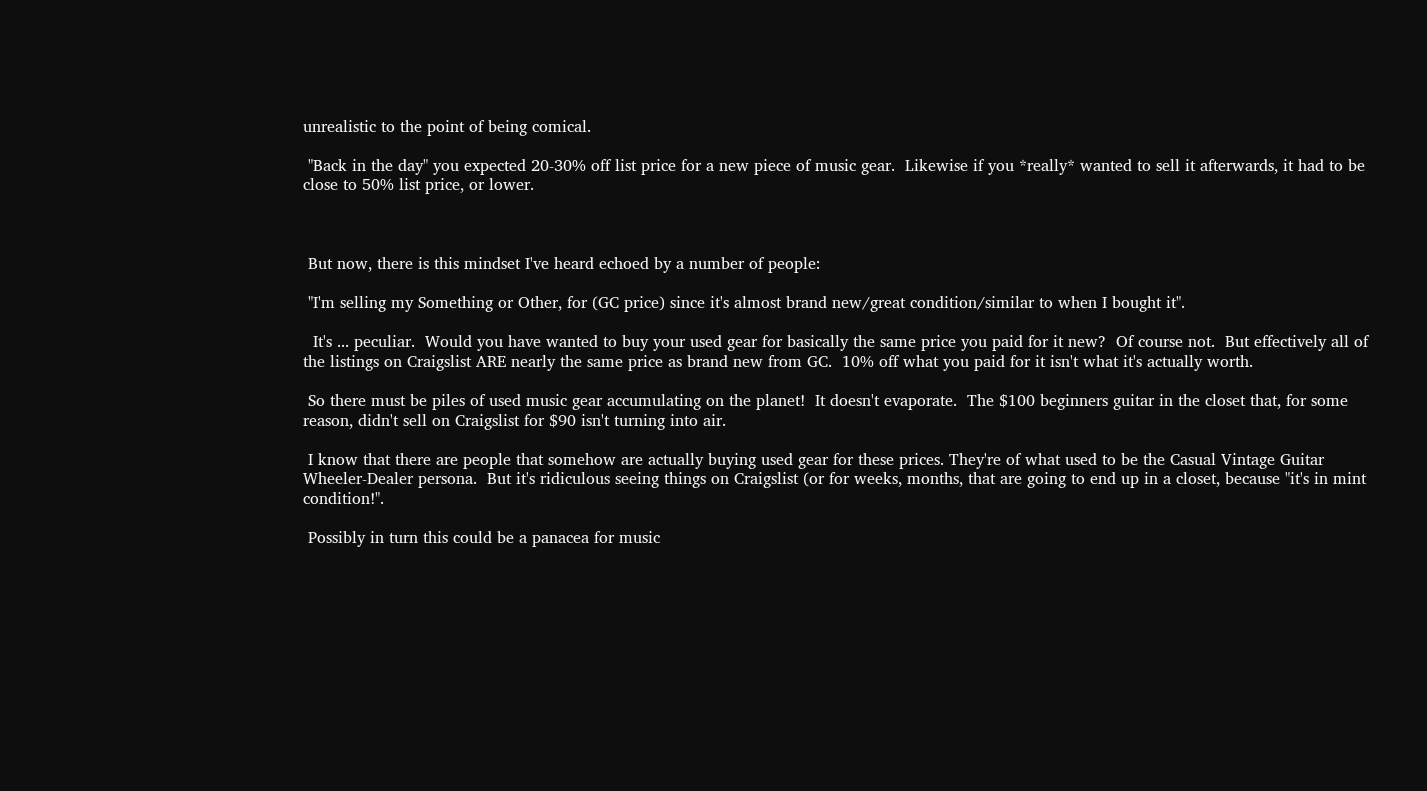unrealistic to the point of being comical.

 "Back in the day" you expected 20-30% off list price for a new piece of music gear.  Likewise if you *really* wanted to sell it afterwards, it had to be close to 50% list price, or lower.



 But now, there is this mindset I've heard echoed by a number of people:

 "I'm selling my Something or Other, for (GC price) since it's almost brand new/great condition/similar to when I bought it".

  It's ... peculiar.  Would you have wanted to buy your used gear for basically the same price you paid for it new?  Of course not.  But effectively all of the listings on Craigslist ARE nearly the same price as brand new from GC.  10% off what you paid for it isn't what it's actually worth.

 So there must be piles of used music gear accumulating on the planet!  It doesn't evaporate.  The $100 beginners guitar in the closet that, for some reason, didn't sell on Craigslist for $90 isn't turning into air.

 I know that there are people that somehow are actually buying used gear for these prices. They're of what used to be the Casual Vintage Guitar Wheeler-Dealer persona.  But it's ridiculous seeing things on Craigslist (or for weeks, months, that are going to end up in a closet, because "it's in mint condition!".

 Possibly in turn this could be a panacea for music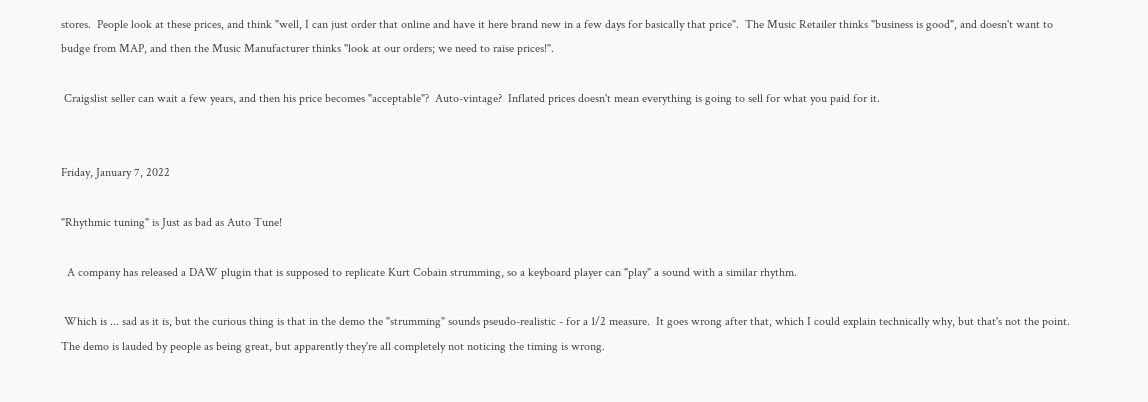stores.  People look at these prices, and think "well, I can just order that online and have it here brand new in a few days for basically that price".  The Music Retailer thinks "business is good", and doesn't want to budge from MAP, and then the Music Manufacturer thinks "look at our orders; we need to raise prices!".

 Craigslist seller can wait a few years, and then his price becomes "acceptable"?  Auto-vintage?  Inflated prices doesn't mean everything is going to sell for what you paid for it.


Friday, January 7, 2022

"Rhythmic tuning" is Just as bad as Auto Tune!

  A company has released a DAW plugin that is supposed to replicate Kurt Cobain strumming, so a keyboard player can "play" a sound with a similar rhythm.

 Which is ... sad as it is, but the curious thing is that in the demo the "strumming" sounds pseudo-realistic - for a 1/2 measure.  It goes wrong after that, which I could explain technically why, but that's not the point.  The demo is lauded by people as being great, but apparently they're all completely not noticing the timing is wrong.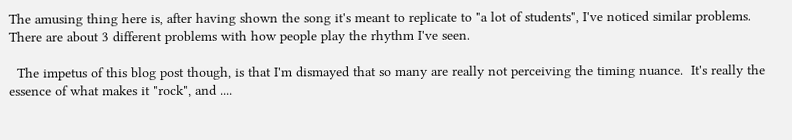The amusing thing here is, after having shown the song it's meant to replicate to "a lot of students", I've noticed similar problems.  There are about 3 different problems with how people play the rhythm I've seen.

  The impetus of this blog post though, is that I'm dismayed that so many are really not perceiving the timing nuance.  It's really the essence of what makes it "rock", and ....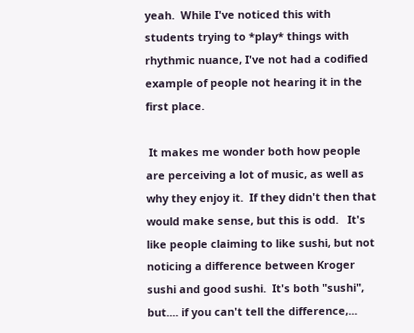yeah.  While I've noticed this with students trying to *play* things with rhythmic nuance, I've not had a codified example of people not hearing it in the first place.

 It makes me wonder both how people are perceiving a lot of music, as well as why they enjoy it.  If they didn't then that would make sense, but this is odd.   It's like people claiming to like sushi, but not noticing a difference between Kroger sushi and good sushi.  It's both "sushi", but.... if you can't tell the difference,...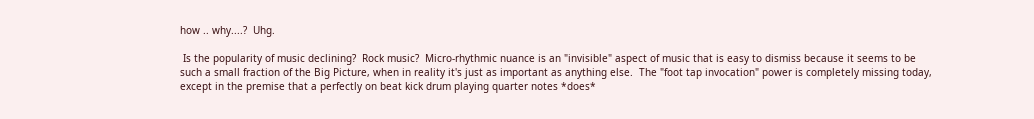how .. why....?  Uhg.

 Is the popularity of music declining?  Rock music?  Micro-rhythmic nuance is an "invisible" aspect of music that is easy to dismiss because it seems to be such a small fraction of the Big Picture, when in reality it's just as important as anything else.  The "foot tap invocation" power is completely missing today, except in the premise that a perfectly on beat kick drum playing quarter notes *does*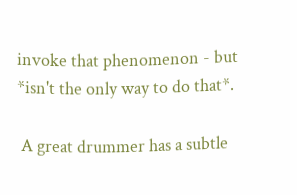invoke that phenomenon - but *isn't the only way to do that*.

 A great drummer has a subtle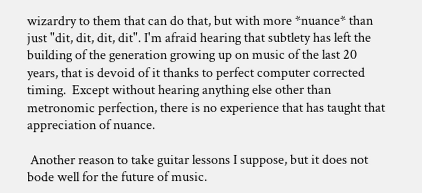wizardry to them that can do that, but with more *nuance* than just "dit, dit, dit, dit". I'm afraid hearing that subtlety has left the building of the generation growing up on music of the last 20 years, that is devoid of it thanks to perfect computer corrected timing.  Except without hearing anything else other than metronomic perfection, there is no experience that has taught that appreciation of nuance.

 Another reason to take guitar lessons I suppose, but it does not bode well for the future of music.